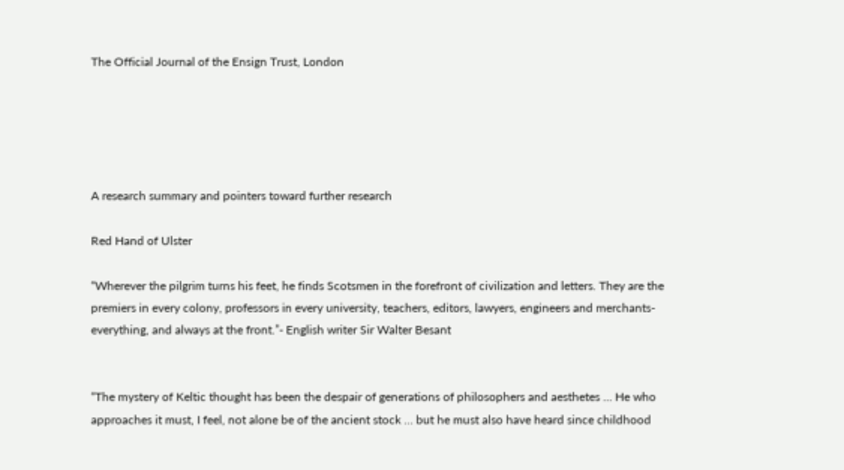The Official Journal of the Ensign Trust, London





A research summary and pointers toward further research

Red Hand of Ulster

“Wherever the pilgrim turns his feet, he finds Scotsmen in the forefront of civilization and letters. They are the premiers in every colony, professors in every university, teachers, editors, lawyers, engineers and merchants- everything, and always at the front.”- English writer Sir Walter Besant


“The mystery of Keltic thought has been the despair of generations of philosophers and aesthetes … He who approaches it must, I feel, not alone be of the ancient stock … but he must also have heard since childhood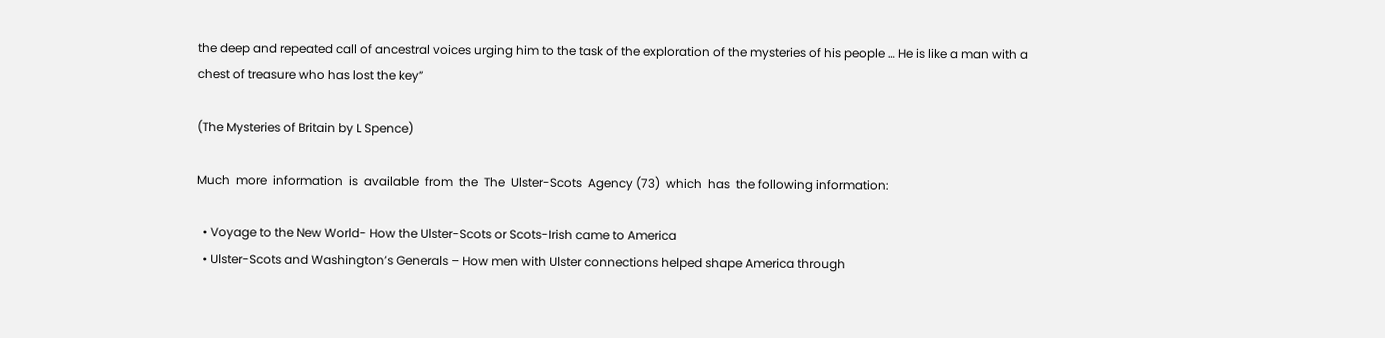the deep and repeated call of ancestral voices urging him to the task of the exploration of the mysteries of his people … He is like a man with a chest of treasure who has lost the key”

(The Mysteries of Britain by L Spence)

Much  more  information  is  available  from  the  The  Ulster-Scots  Agency (73)  which  has  the following information:

  • Voyage to the New World- How the Ulster-Scots or Scots-Irish came to America
  • Ulster-Scots and Washington’s Generals – How men with Ulster connections helped shape America through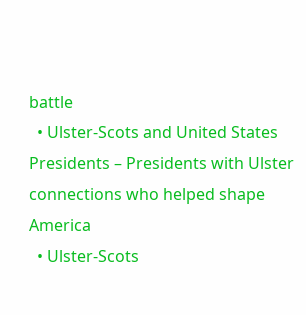battle
  • Ulster-Scots and United States Presidents – Presidents with Ulster connections who helped shape America
  • Ulster-Scots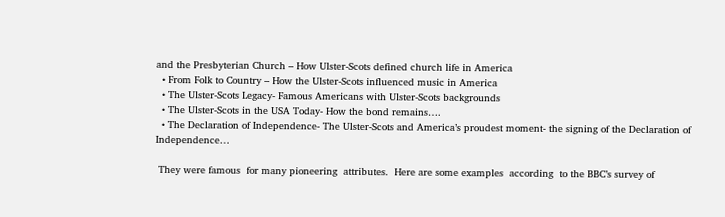and the Presbyterian Church – How Ulster-Scots defined church life in America
  • From Folk to Country – How the Ulster-Scots influenced music in America
  • The Ulster-Scots Legacy- Famous Americans with Ulster-Scots backgrounds
  • The Ulster-Scots in the USA Today- How the bond remains….
  • The Declaration of Independence- The Ulster-Scots and America’s proudest moment- the signing of the Declaration of Independence…

 They were famous  for many pioneering  attributes.  Here are some examples  according  to the BBC’s survey of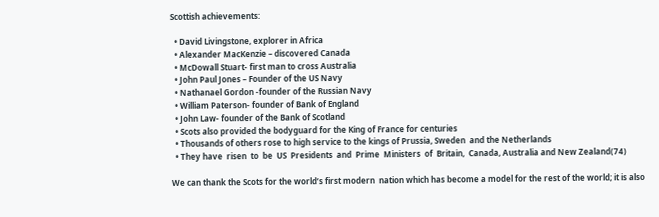Scottish achievements:

  • David Livingstone, explorer in Africa
  • Alexander MacKenzie – discovered Canada
  • McDowall Stuart- first man to cross Australia
  • John Paul Jones – Founder of the US Navy
  • Nathanael Gordon -founder of the Russian Navy
  • William Paterson- founder of Bank of England
  • John Law- founder of the Bank of Scotland
  • Scots also provided the bodyguard for the King of France for centuries
  • Thousands of others rose to high service to the kings of Prussia, Sweden  and the Netherlands
  • They have  risen  to  be  US  Presidents  and  Prime  Ministers  of  Britain,  Canada, Australia and New Zealand(74)

We can thank the Scots for the world’s first modern  nation which has become a model for the rest of the world; it is also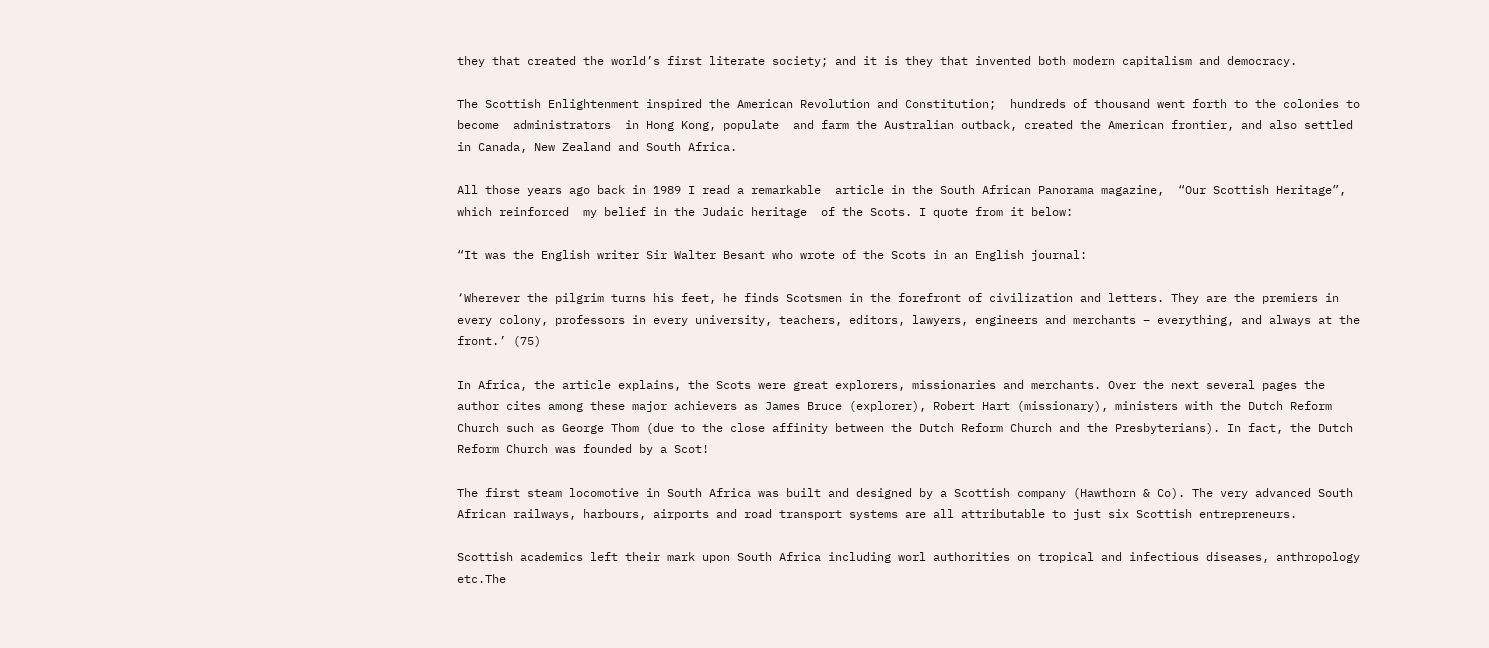they that created the world’s first literate society; and it is they that invented both modern capitalism and democracy.

The Scottish Enlightenment inspired the American Revolution and Constitution;  hundreds of thousand went forth to the colonies to become  administrators  in Hong Kong, populate  and farm the Australian outback, created the American frontier, and also settled in Canada, New Zealand and South Africa.

All those years ago back in 1989 I read a remarkable  article in the South African Panorama magazine,  “Our Scottish Heritage”, which reinforced  my belief in the Judaic heritage  of the Scots. I quote from it below:

“It was the English writer Sir Walter Besant who wrote of the Scots in an English journal:

‘Wherever the pilgrim turns his feet, he finds Scotsmen in the forefront of civilization and letters. They are the premiers in every colony, professors in every university, teachers, editors, lawyers, engineers and merchants – everything, and always at the front.’ (75)

In Africa, the article explains, the Scots were great explorers, missionaries and merchants. Over the next several pages the author cites among these major achievers as James Bruce (explorer), Robert Hart (missionary), ministers with the Dutch Reform Church such as George Thom (due to the close affinity between the Dutch Reform Church and the Presbyterians). In fact, the Dutch Reform Church was founded by a Scot!

The first steam locomotive in South Africa was built and designed by a Scottish company (Hawthorn & Co). The very advanced South African railways, harbours, airports and road transport systems are all attributable to just six Scottish entrepreneurs.

Scottish academics left their mark upon South Africa including worl authorities on tropical and infectious diseases, anthropology etc.The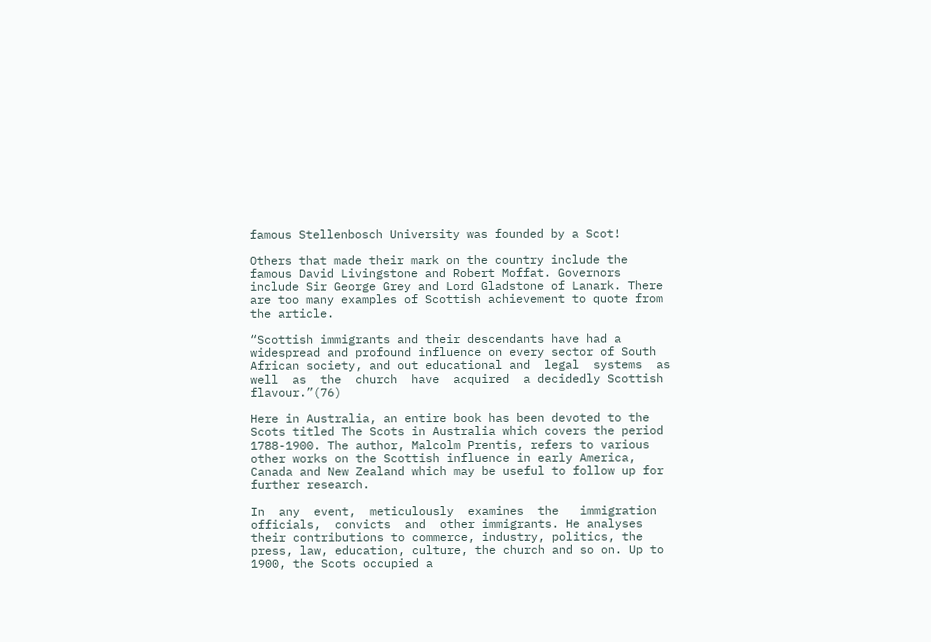famous Stellenbosch University was founded by a Scot!

Others that made their mark on the country include the famous David Livingstone and Robert Moffat. Governors include Sir George Grey and Lord Gladstone of Lanark. There are too many examples of Scottish achievement to quote from the article.

“Scottish immigrants and their descendants have had a widespread and profound influence on every sector of South African society, and out educational and  legal  systems  as  well  as  the  church  have  acquired  a decidedly Scottish flavour.”(76)

Here in Australia, an entire book has been devoted to the Scots titled The Scots in Australia which covers the period 1788-1900. The author, Malcolm Prentis, refers to various other works on the Scottish influence in early America, Canada and New Zealand which may be useful to follow up for further research.

In  any  event,  meticulously  examines  the   immigration  officials,  convicts  and  other immigrants. He analyses their contributions to commerce, industry, politics, the press, law, education, culture, the church and so on. Up to 1900, the Scots occupied a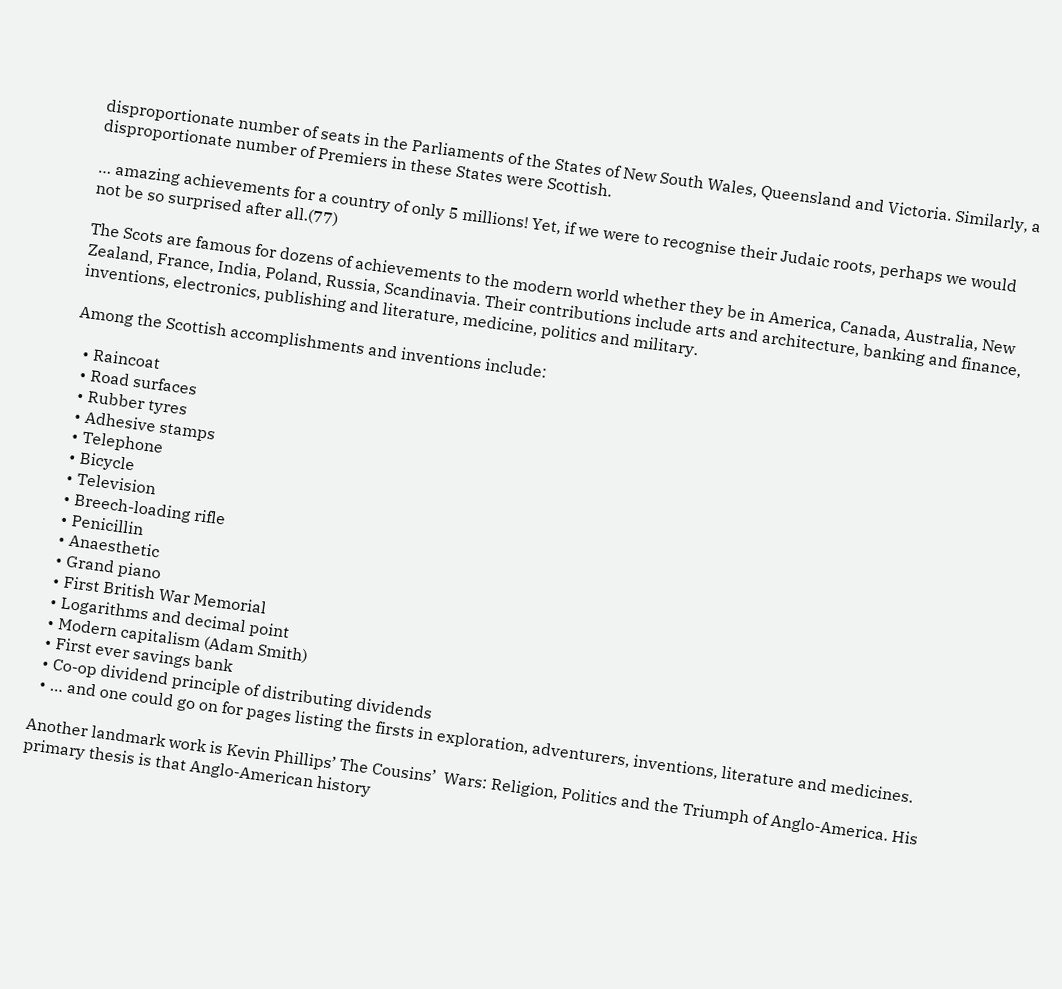disproportionate number of seats in the Parliaments of the States of New South Wales, Queensland and Victoria. Similarly, a disproportionate number of Premiers in these States were Scottish.

… amazing achievements for a country of only 5 millions! Yet, if we were to recognise their Judaic roots, perhaps we would not be so surprised after all.(77)

The Scots are famous for dozens of achievements to the modern world whether they be in America, Canada, Australia, New Zealand, France, India, Poland, Russia, Scandinavia. Their contributions include arts and architecture, banking and finance, inventions, electronics, publishing and literature, medicine, politics and military.

Among the Scottish accomplishments and inventions include:

  • Raincoat
  • Road surfaces
  • Rubber tyres
  • Adhesive stamps
  • Telephone
  • Bicycle
  • Television
  • Breech-loading rifle
  • Penicillin
  • Anaesthetic
  • Grand piano
  • First British War Memorial
  • Logarithms and decimal point
  • Modern capitalism (Adam Smith)
  • First ever savings bank
  • Co-op dividend principle of distributing dividends
  • … and one could go on for pages listing the firsts in exploration, adventurers, inventions, literature and medicines.

Another landmark work is Kevin Phillips’ The Cousins’  Wars: Religion, Politics and the Triumph of Anglo-America. His primary thesis is that Anglo-American history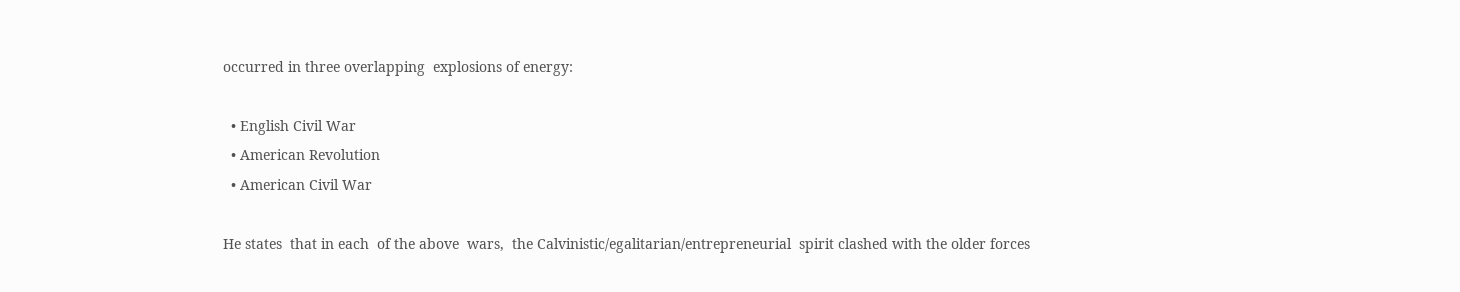occurred in three overlapping  explosions of energy:

  • English Civil War
  • American Revolution
  • American Civil War

He states  that in each  of the above  wars,  the Calvinistic/egalitarian/entrepreneurial  spirit clashed with the older forces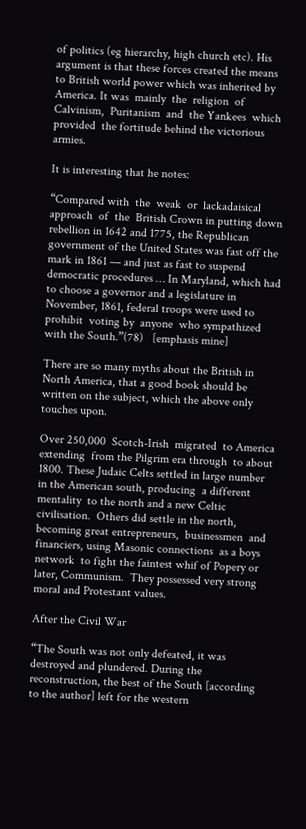of politics (eg hierarchy, high church etc). His argument is that these forces created the means  to British world power which was inherited by America. It was  mainly  the  religion  of  Calvinism,  Puritanism  and  the Yankees  which  provided  the fortitude behind the victorious armies.

It is interesting that he notes:

“Compared with  the  weak  or  lackadaisical  approach  of  the  British Crown in putting down rebellion in 1642 and 1775, the Republican government of the United States was fast off the mark in 1861 — and just as fast to suspend democratic procedures … In Maryland, which had to choose a governor and a legislature in November, 1861, federal troops were used to prohibit  voting by  anyone  who sympathized with the South.”(78)   [emphasis mine]

There are so many myths about the British in North America, that a good book should be written on the subject, which the above only touches upon.

Over 250,000  Scotch-Irish  migrated  to America extending  from the Pilgrim era through  to about 1800. These Judaic Celts settled in large number in the American south, producing  a different mentality  to the north and a new Celtic civilisation.  Others did settle in the north, becoming great entrepreneurs,  businessmen  and financiers, using Masonic connections  as a boys network  to fight the faintest whif of Popery or later, Communism.  They possessed very strong moral and Protestant values.

After the Civil War

“The South was not only defeated, it was destroyed and plundered. During the reconstruction, the best of the South [according to the author] left for the western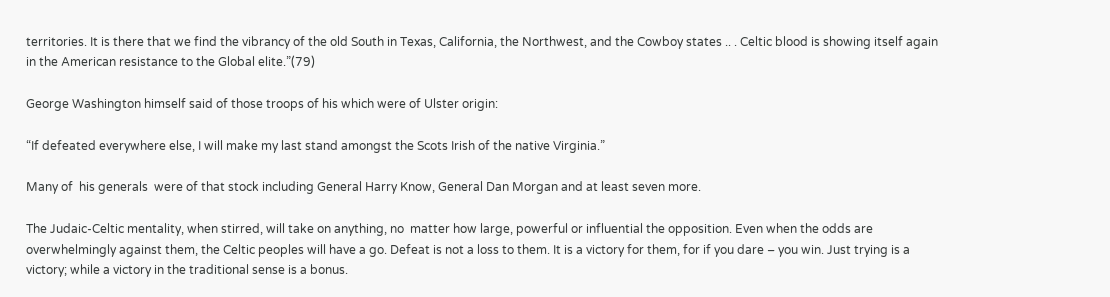territories. It is there that we find the vibrancy of the old South in Texas, California, the Northwest, and the Cowboy states .. . Celtic blood is showing itself again in the American resistance to the Global elite.”(79)

George Washington himself said of those troops of his which were of Ulster origin:

“If defeated everywhere else, I will make my last stand amongst the Scots Irish of the native Virginia.”

Many of  his generals  were of that stock including General Harry Know, General Dan Morgan and at least seven more.

The Judaic-Celtic mentality, when stirred, will take on anything, no  matter how large, powerful or influential the opposition. Even when the odds are overwhelmingly against them, the Celtic peoples will have a go. Defeat is not a loss to them. It is a victory for them, for if you dare – you win. Just trying is a victory; while a victory in the traditional sense is a bonus.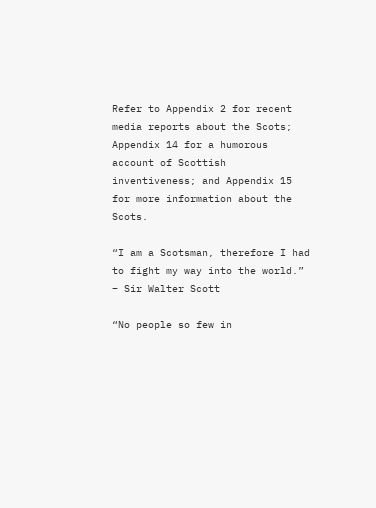Refer to Appendix 2 for recent media reports about the Scots; Appendix 14 for a humorous account of Scottish inventiveness; and Appendix 15 for more information about the Scots.

“I am a Scotsman, therefore I had to fight my way into the world.” – Sir Walter Scott

“No people so few in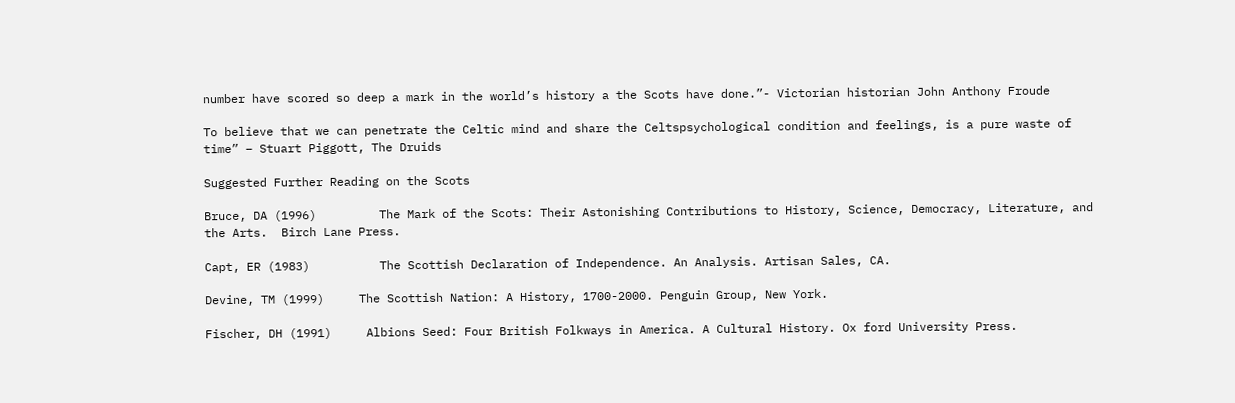number have scored so deep a mark in the world’s history a the Scots have done.”- Victorian historian John Anthony Froude

To believe that we can penetrate the Celtic mind and share the Celtspsychological condition and feelings, is a pure waste of time” – Stuart Piggott, The Druids

Suggested Further Reading on the Scots

Bruce, DA (1996)         The Mark of the Scots: Their Astonishing Contributions to History, Science, Democracy, Literature, and the Arts.  Birch Lane Press.

Capt, ER (1983)          The Scottish Declaration of Independence. An Analysis. Artisan Sales, CA.

Devine, TM (1999)     The Scottish Nation: A History, 1700-2000. Penguin Group, New York.

Fischer, DH (1991)     Albions Seed: Four British Folkways in America. A Cultural History. Ox ford University Press.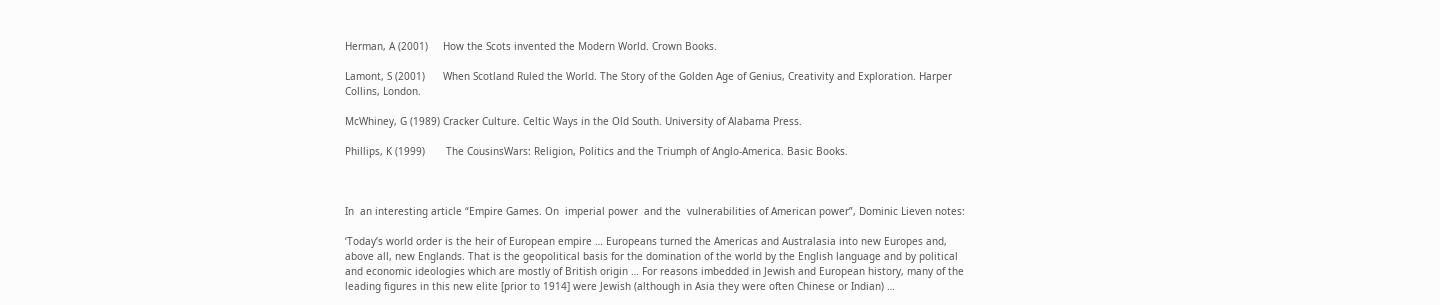Herman, A (2001)     How the Scots invented the Modern World. Crown Books.

Lamont, S (2001)      When Scotland Ruled the World. The Story of the Golden Age of Genius, Creativity and Exploration. Harper Collins, London.

McWhiney, G (1989) Cracker Culture. Celtic Ways in the Old South. University of Alabama Press.

Phillips, K (1999)       The CousinsWars: Religion, Politics and the Triumph of Anglo-America. Basic Books.



In  an interesting article “Empire Games. On  imperial power  and the  vulnerabilities of American power”, Dominic Lieven notes:

‘Today’s world order is the heir of European empire … Europeans turned the Americas and Australasia into new Europes and, above all, new Englands. That is the geopolitical basis for the domination of the world by the English language and by political and economic ideologies which are mostly of British origin … For reasons imbedded in Jewish and European history, many of the leading figures in this new elite [prior to 1914] were Jewish (although in Asia they were often Chinese or Indian) …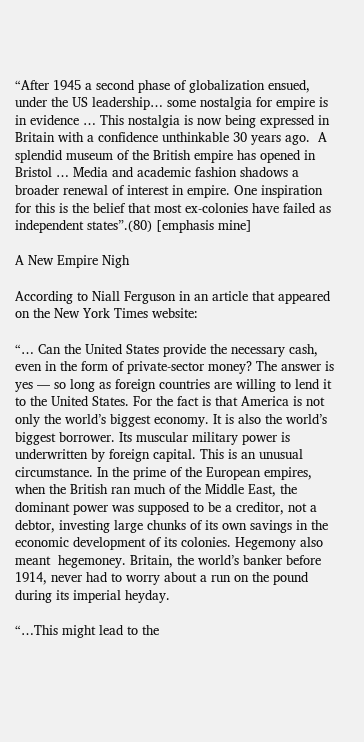“After 1945 a second phase of globalization ensued, under the US leadership… some nostalgia for empire is in evidence … This nostalgia is now being expressed in Britain with a confidence unthinkable 30 years ago.  A splendid museum of the British empire has opened in Bristol … Media and academic fashion shadows a broader renewal of interest in empire. One inspiration for this is the belief that most ex-colonies have failed as independent states”.(80) [emphasis mine]

A New Empire Nigh

According to Niall Ferguson in an article that appeared on the New York Times website:

“… Can the United States provide the necessary cash, even in the form of private-sector money? The answer is yes — so long as foreign countries are willing to lend it to the United States. For the fact is that America is not only the world’s biggest economy. It is also the world’s biggest borrower. Its muscular military power is underwritten by foreign capital. This is an unusual circumstance. In the prime of the European empires, when the British ran much of the Middle East, the dominant power was supposed to be a creditor, not a debtor, investing large chunks of its own savings in the economic development of its colonies. Hegemony also meant  hegemoney. Britain, the world’s banker before 1914, never had to worry about a run on the pound during its imperial heyday.

“…This might lead to the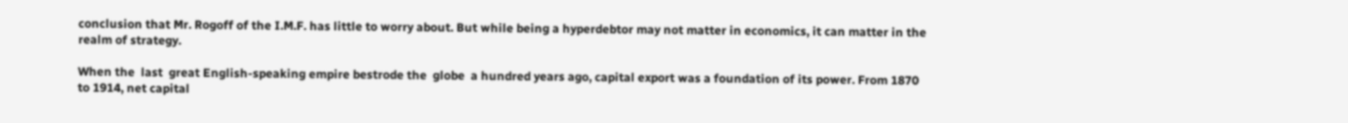conclusion that Mr. Rogoff of the I.M.F. has little to worry about. But while being a hyperdebtor may not matter in economics, it can matter in the realm of strategy.

When the  last  great English-speaking empire bestrode the  globe  a hundred years ago, capital export was a foundation of its power. From 1870 to 1914, net capital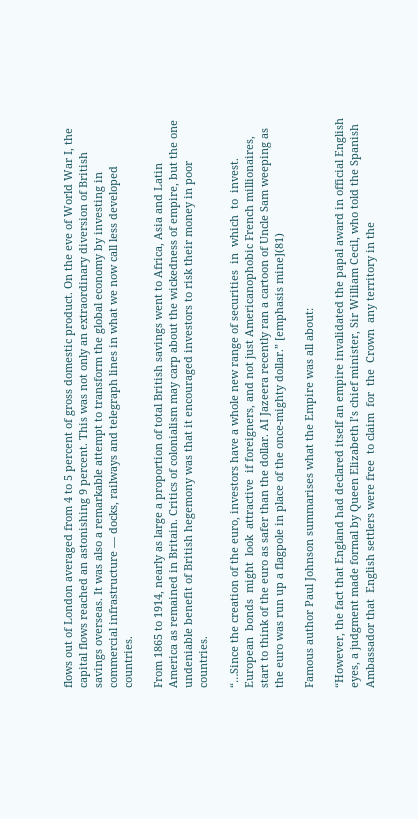flows out of London averaged from 4 to 5 percent of gross domestic product. On the eve of World War I, the capital flows reached an astonishing 9 percent. This was not only an extraordinary diversion of British savings overseas. It was also a remarkable attempt to transform the global economy by investing in commercial infrastructure — docks, railways and telegraph lines in what we now call less developed countries.

From 1865 to 1914, nearly as large a proportion of total British savings went to Africa, Asia and Latin America as remained in Britain. Critics of colonialism may carp about the wickedness of empire, but the one undeniable benefit of British hegemony was that it encouraged investors to risk their money in poor countries.

“…Since the creation of the euro, investors have a whole new range of securities  in  which  to  invest.  European  bonds  might  look  attractive  if foreigners, and not just Americanophobic French millionaires, start to think of the euro as safer than the dollar. AI Jazeera recently ran a cartoon of Uncle Sam weeping as the euro was run up a flagpole in place of the once-mighty dollar.” [emphasis mine](81)

Famous author Paul Johnson summarises what the Empire was all about:

“However, the fact that England had declared itself an empire invalidated the papal award in official English eyes, a judgment made formal by Queen Elizabeth l’s chief minister, Sir William Cecil, who told the Spanish Ambassador that  English settlers were free  to claim  for  the  Crown  any territory in the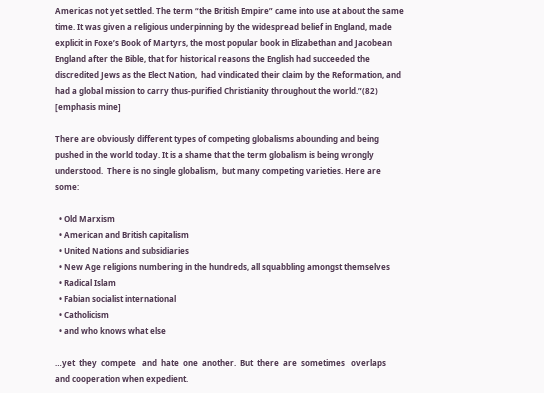Americas not yet settled. The term “the British Empire” came into use at about the same time. It was given a religious underpinning by the widespread belief in England, made explicit in Foxe’s Book of Martyrs, the most popular book in Elizabethan and Jacobean England after the Bible, that for historical reasons the English had succeeded the discredited Jews as the Elect Nation,  had vindicated their claim by the Reformation, and had a global mission to carry thus-purified Christianity throughout the world.”(82) [emphasis mine]

There are obviously different types of competing globalisms abounding and being pushed in the world today. It is a shame that the term globalism is being wrongly understood.  There is no single globalism,  but many competing varieties. Here are some:

  • Old Marxism
  • American and British capitalism
  • United Nations and subsidiaries
  • New Age religions numbering in the hundreds, all squabbling amongst themselves
  • Radical Islam
  • Fabian socialist international
  • Catholicism
  • and who knows what else

…yet  they  compete   and  hate  one  another.  But  there  are  sometimes   overlaps   and cooperation when expedient.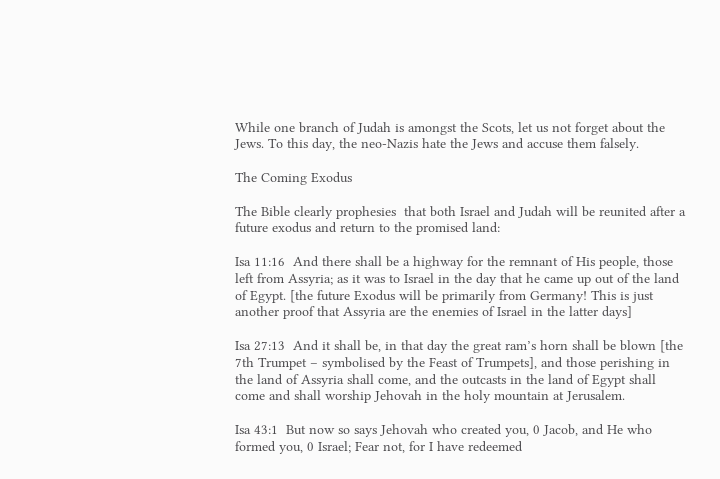While one branch of Judah is amongst the Scots, let us not forget about the Jews. To this day, the neo-Nazis hate the Jews and accuse them falsely.

The Coming Exodus

The Bible clearly prophesies  that both Israel and Judah will be reunited after a future exodus and return to the promised land:

Isa 11:16  And there shall be a highway for the remnant of His people, those left from Assyria; as it was to Israel in the day that he came up out of the land of Egypt. [the future Exodus will be primarily from Germany! This is just another proof that Assyria are the enemies of Israel in the latter days]

Isa 27:13  And it shall be, in that day the great ram’s horn shall be blown [the 7th Trumpet – symbolised by the Feast of Trumpets], and those perishing in the land of Assyria shall come, and the outcasts in the land of Egypt shall come and shall worship Jehovah in the holy mountain at Jerusalem.

Isa 43:1  But now so says Jehovah who created you, 0 Jacob, and He who formed you, 0 Israel; Fear not, for I have redeemed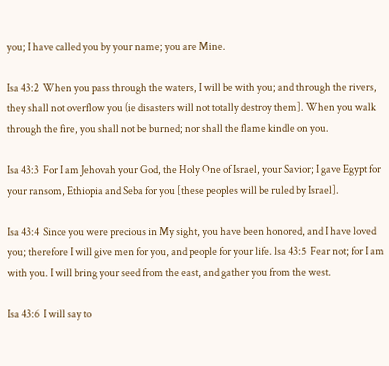you; I have called you by your name; you are Mine.

Isa 43:2  When you pass through the waters, I will be with you; and through the rivers, they shall not overflow you (ie disasters will not totally destroy them]. When you walk through the fire, you shall not be burned; nor shall the flame kindle on you.

Isa 43:3  For I am Jehovah your God, the Holy One of Israel, your Savior; I gave Egypt for your ransom, Ethiopia and Seba for you [these peoples will be ruled by Israel].

Isa 43:4  Since you were precious in My sight, you have been honored, and I have loved you; therefore I will give men for you, and people for your life. lsa 43:5  Fear not; for I am with you. I will bring your seed from the east, and gather you from the west.

Isa 43:6  I will say to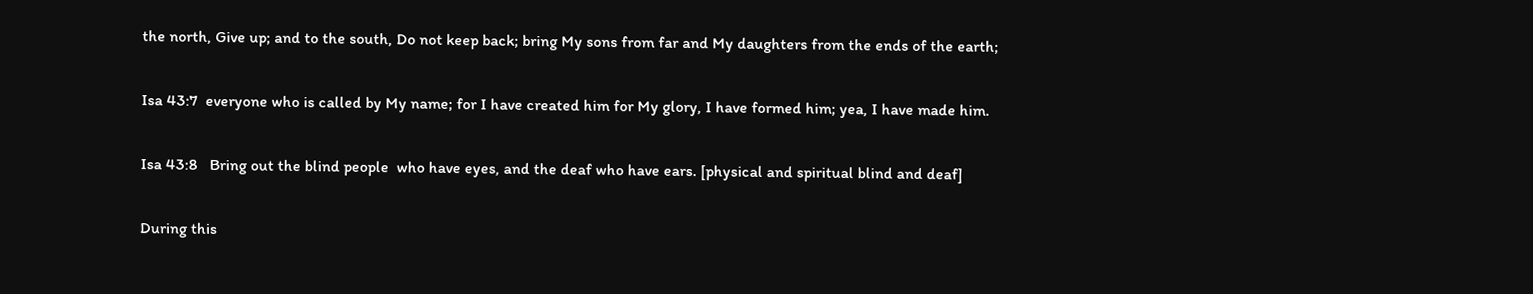the north, Give up; and to the south, Do not keep back; bring My sons from far and My daughters from the ends of the earth;

Isa 43:7  everyone who is called by My name; for I have created him for My glory, I have formed him; yea, I have made him.

Isa 43:8   Bring out the blind people  who have eyes, and the deaf who have ears. [physical and spiritual blind and deaf]

During this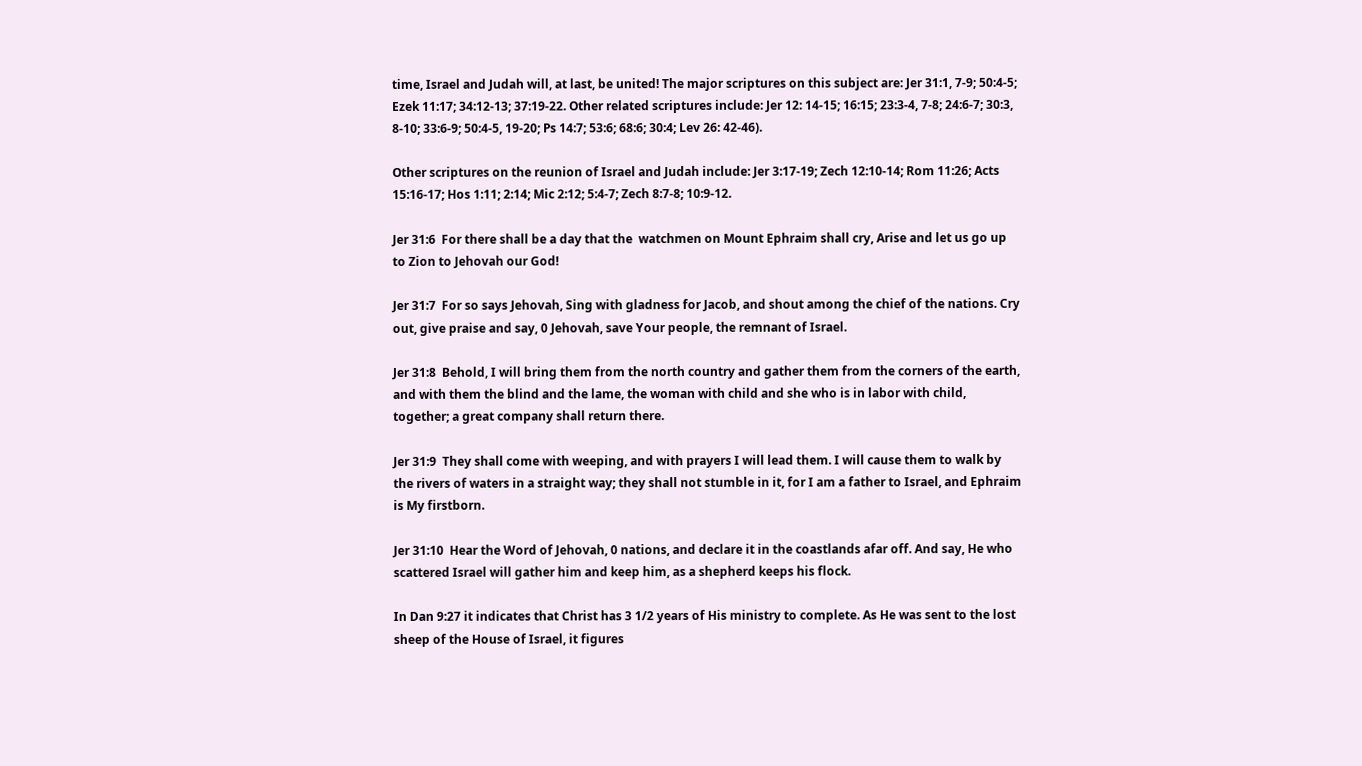time, Israel and Judah will, at last, be united! The major scriptures on this subject are: Jer 31:1, 7-9; 50:4-5; Ezek 11:17; 34:12-13; 37:19-22. Other related scriptures include: Jer 12: 14-15; 16:15; 23:3-4, 7-8; 24:6-7; 30:3, 8-10; 33:6-9; 50:4-5, 19-20; Ps 14:7; 53:6; 68:6; 30:4; Lev 26: 42-46).

Other scriptures on the reunion of Israel and Judah include: Jer 3:17-19; Zech 12:10-14; Rom 11:26; Acts 15:16-17; Hos 1:11; 2:14; Mic 2:12; 5:4-7; Zech 8:7-8; 10:9-12.

Jer 31:6  For there shall be a day that the  watchmen on Mount Ephraim shall cry, Arise and let us go up to Zion to Jehovah our God!

Jer 31:7  For so says Jehovah, Sing with gladness for Jacob, and shout among the chief of the nations. Cry out, give praise and say, 0 Jehovah, save Your people, the remnant of Israel.

Jer 31:8  Behold, I will bring them from the north country and gather them from the corners of the earth, and with them the blind and the lame, the woman with child and she who is in labor with child, together; a great company shall return there.

Jer 31:9  They shall come with weeping, and with prayers I will lead them. I will cause them to walk by the rivers of waters in a straight way; they shall not stumble in it, for I am a father to Israel, and Ephraim is My firstborn.

Jer 31:10  Hear the Word of Jehovah, 0 nations, and declare it in the coastlands afar off. And say, He who scattered Israel will gather him and keep him, as a shepherd keeps his flock.

In Dan 9:27 it indicates that Christ has 3 1/2 years of His ministry to complete. As He was sent to the lost sheep of the House of Israel, it figures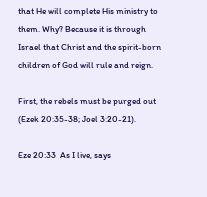that He will complete His ministry to them. Why? Because it is through Israel that Christ and the spirit-born children of God will rule and reign.

First, the rebels must be purged out (Ezek 20:35-38; Joel 3:20-21).

Eze 20:33  As I live, says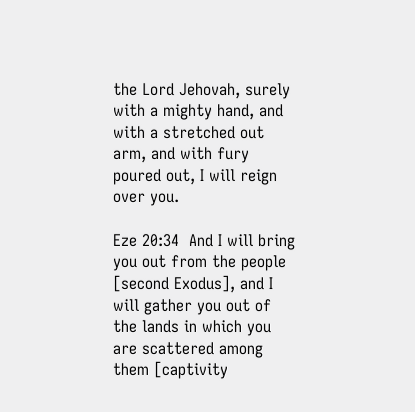the Lord Jehovah, surely with a mighty hand, and with a stretched out arm, and with fury poured out, I will reign over you.

Eze 20:34  And I will bring you out from the people [second Exodus], and I will gather you out of the lands in which you are scattered among them [captivity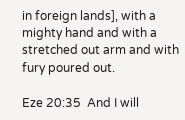in foreign lands], with a mighty hand and with a stretched out arm and with fury poured out.

Eze 20:35  And I will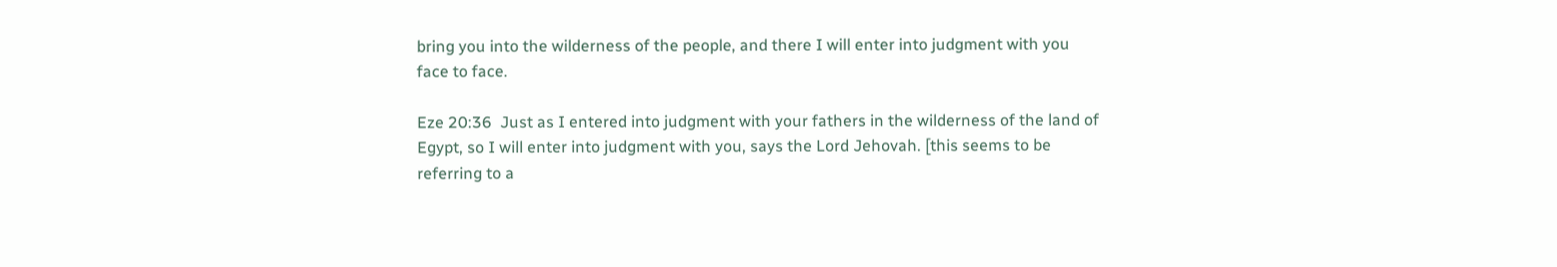bring you into the wilderness of the people, and there I will enter into judgment with you face to face.

Eze 20:36  Just as I entered into judgment with your fathers in the wilderness of the land of Egypt, so I will enter into judgment with you, says the Lord Jehovah. [this seems to be referring to a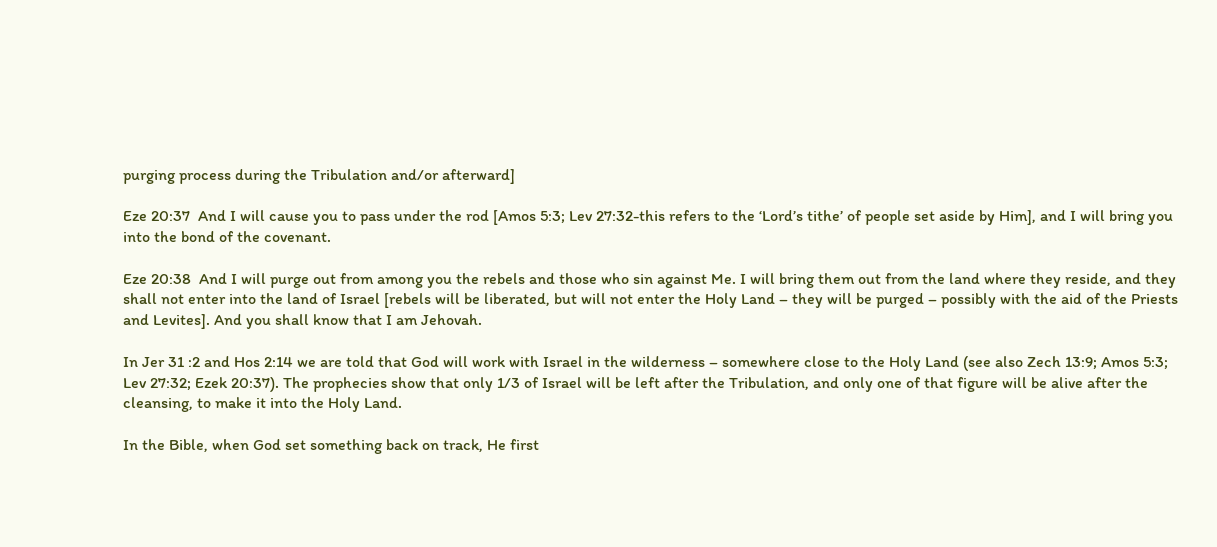purging process during the Tribulation and/or afterward]

Eze 20:37  And I will cause you to pass under the rod [Amos 5:3; Lev 27:32-this refers to the ‘Lord’s tithe’ of people set aside by Him], and I will bring you into the bond of the covenant.

Eze 20:38  And I will purge out from among you the rebels and those who sin against Me. I will bring them out from the land where they reside, and they shall not enter into the land of Israel [rebels will be liberated, but will not enter the Holy Land – they will be purged – possibly with the aid of the Priests and Levites]. And you shall know that I am Jehovah.

In Jer 31 :2 and Hos 2:14 we are told that God will work with Israel in the wilderness – somewhere close to the Holy Land (see also Zech 13:9; Amos 5:3; Lev 27:32; Ezek 20:37). The prophecies show that only 1/3 of Israel will be left after the Tribulation, and only one of that figure will be alive after the cleansing, to make it into the Holy Land.

In the Bible, when God set something back on track, He first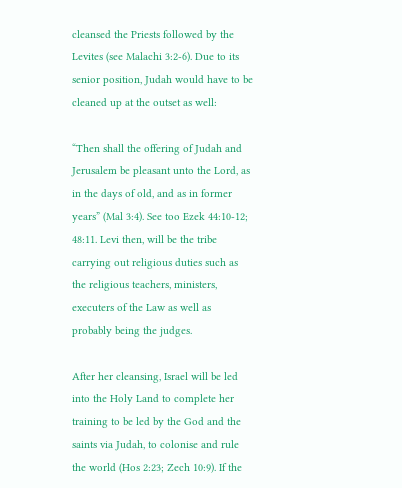cleansed the Priests followed by the Levites (see Malachi 3:2-6). Due to its senior position, Judah would have to be cleaned up at the outset as well:

“Then shall the offering of Judah and Jerusalem be pleasant unto the Lord, as in the days of old, and as in former years” (Mal 3:4). See too Ezek 44:10-12; 48:11. Levi then, will be the tribe carrying out religious duties such as the religious teachers, ministers, executers of the Law as well as probably being the judges.

After her cleansing, Israel will be led into the Holy Land to complete her training to be led by the God and the saints via Judah, to colonise and rule the world (Hos 2:23; Zech 10:9). If the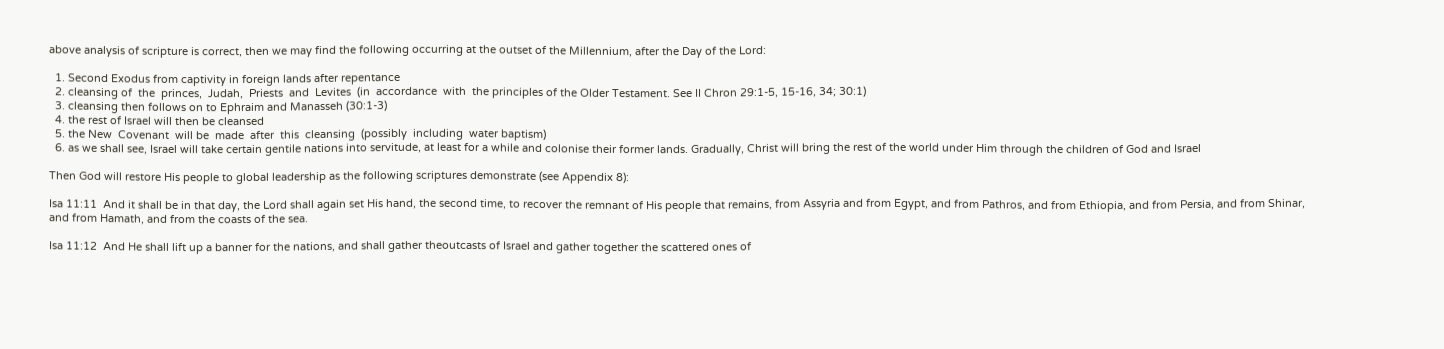above analysis of scripture is correct, then we may find the following occurring at the outset of the Millennium, after the Day of the Lord:

  1. Second Exodus from captivity in foreign lands after repentance
  2. cleansing of  the  princes,  Judah,  Priests  and  Levites  (in  accordance  with  the principles of the Older Testament. See II Chron 29:1-5, 15-16, 34; 30:1)
  3. cleansing then follows on to Ephraim and Manasseh (30:1-3)
  4. the rest of Israel will then be cleansed
  5. the New  Covenant  will be  made  after  this  cleansing  (possibly  including  water baptism)
  6. as we shall see, Israel will take certain gentile nations into servitude, at least for a while and colonise their former lands. Gradually, Christ will bring the rest of the world under Him through the children of God and Israel

Then God will restore His people to global leadership as the following scriptures demonstrate (see Appendix 8):

Isa 11:11  And it shall be in that day, the Lord shall again set His hand, the second time, to recover the remnant of His people that remains, from Assyria and from Egypt, and from Pathros, and from Ethiopia, and from Persia, and from Shinar, and from Hamath, and from the coasts of the sea.

Isa 11:12  And He shall lift up a banner for the nations, and shall gather theoutcasts of Israel and gather together the scattered ones of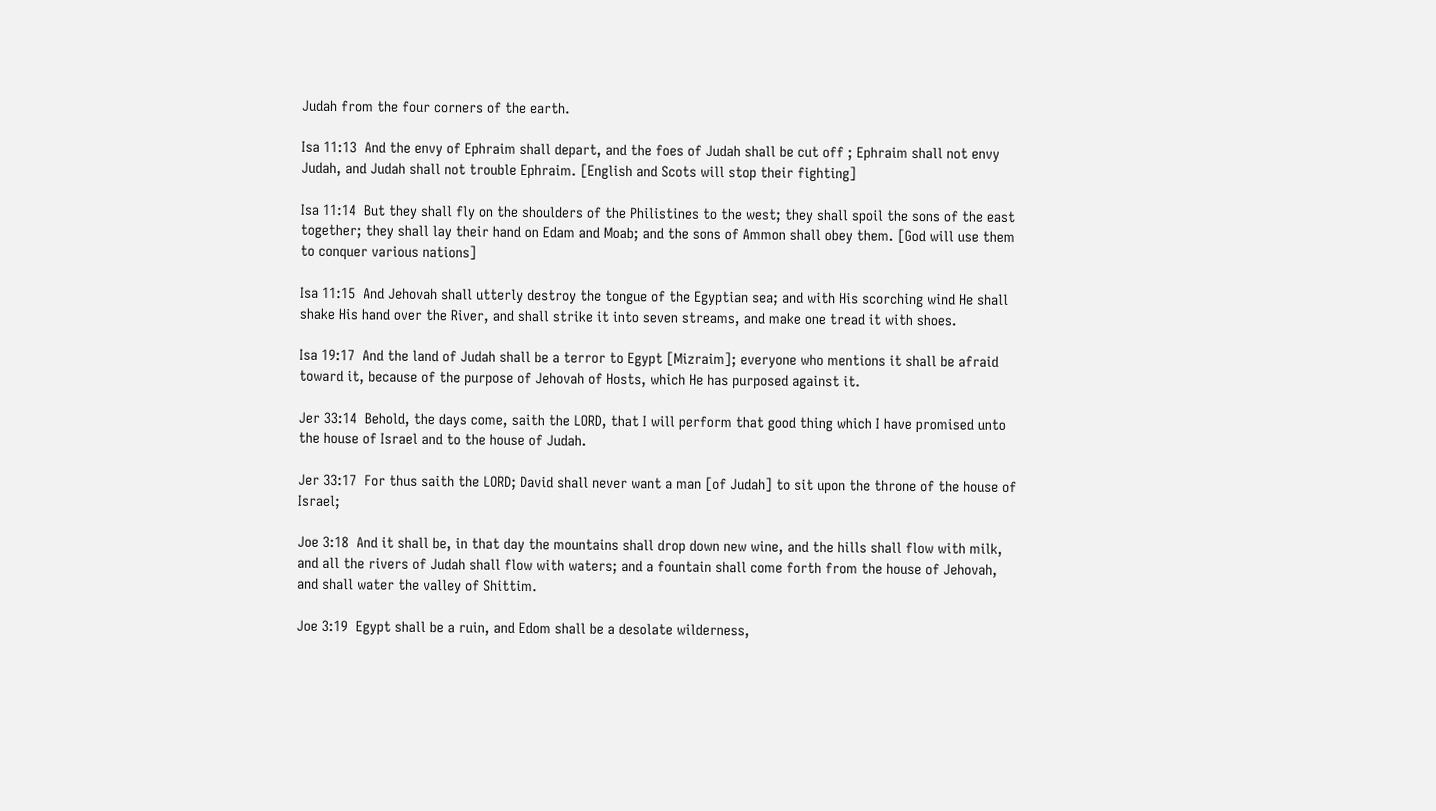Judah from the four corners of the earth.

Isa 11:13  And the envy of Ephraim shall depart, and the foes of Judah shall be cut off ; Ephraim shall not envy Judah, and Judah shall not trouble Ephraim. [English and Scots will stop their fighting]

Isa 11:14  But they shall fly on the shoulders of the Philistines to the west; they shall spoil the sons of the east together; they shall lay their hand on Edam and Moab; and the sons of Ammon shall obey them. [God will use them to conquer various nations]

Isa 11:15  And Jehovah shall utterly destroy the tongue of the Egyptian sea; and with His scorching wind He shall shake His hand over the River, and shall strike it into seven streams, and make one tread it with shoes.

Isa 19:17  And the land of Judah shall be a terror to Egypt [Mizraim]; everyone who mentions it shall be afraid toward it, because of the purpose of Jehovah of Hosts, which He has purposed against it.

Jer 33:14  Behold, the days come, saith the LORD, that I will perform that good thing which I have promised unto the house of Israel and to the house of Judah.

Jer 33:17  For thus saith the LORD; David shall never want a man [of Judah] to sit upon the throne of the house of Israel;

Joe 3:18  And it shall be, in that day the mountains shall drop down new wine, and the hills shall flow with milk, and all the rivers of Judah shall flow with waters; and a fountain shall come forth from the house of Jehovah, and shall water the valley of Shittim.

Joe 3:19  Egypt shall be a ruin, and Edom shall be a desolate wilderness,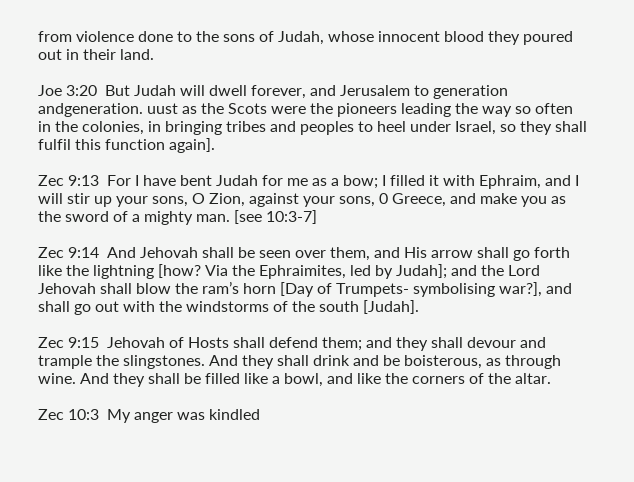from violence done to the sons of Judah, whose innocent blood they poured out in their land.

Joe 3:20  But Judah will dwell forever, and Jerusalem to generation andgeneration. uust as the Scots were the pioneers leading the way so often in the colonies, in bringing tribes and peoples to heel under Israel, so they shall fulfil this function again].

Zec 9:13  For I have bent Judah for me as a bow; I filled it with Ephraim, and I will stir up your sons, O Zion, against your sons, 0 Greece, and make you as the sword of a mighty man. [see 10:3-7]

Zec 9:14  And Jehovah shall be seen over them, and His arrow shall go forth like the lightning [how? Via the Ephraimites, led by Judah]; and the Lord Jehovah shall blow the ram’s horn [Day of Trumpets- symbolising war?], and shall go out with the windstorms of the south [Judah].

Zec 9:15  Jehovah of Hosts shall defend them; and they shall devour and trample the slingstones. And they shall drink and be boisterous, as through wine. And they shall be filled like a bowl, and like the corners of the altar.

Zec 10:3  My anger was kindled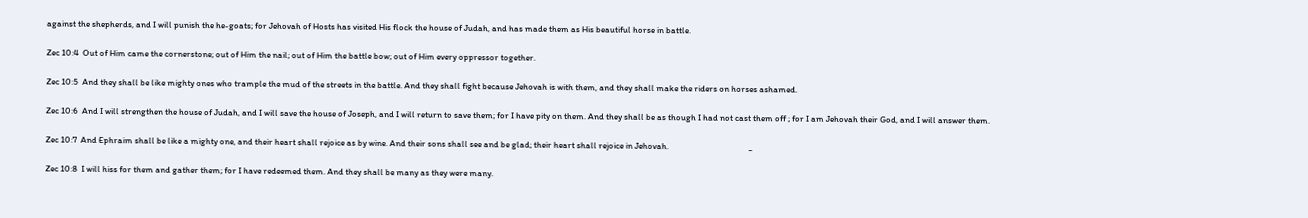against the shepherds, and I will punish the he-goats; for Jehovah of Hosts has visited His flock the house of Judah, and has made them as His beautiful horse in battle.

Zec 10:4  Out of Him came the cornerstone; out of Him the nail; out of Him the battle bow; out of Him every oppressor together.

Zec 10:5  And they shall be like mighty ones who trample the mud of the streets in the battle. And they shall fight because Jehovah is with them, and they shall make the riders on horses ashamed.

Zec 10:6  And I will strengthen the house of Judah, and I will save the house of Joseph, and I will return to save them; for I have pity on them. And they shall be as though I had not cast them off ; for I am Jehovah their God, and I will answer them.

Zec 10:7  And Ephraim shall be like a mighty one, and their heart shall rejoice as by wine. And their sons shall see and be glad; their heart shall rejoice in Jehovah.                                        _

Zec 10:8  I will hiss for them and gather them; for I have redeemed them. And they shall be many as they were many.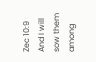Zec 10:9  And I will sow them among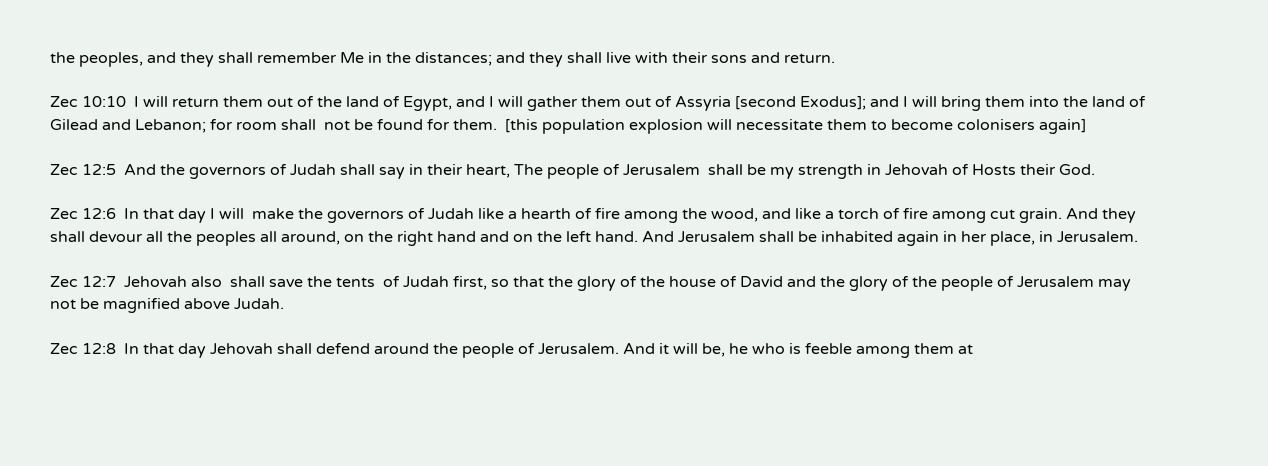the peoples, and they shall remember Me in the distances; and they shall live with their sons and return.

Zec 10:10  I will return them out of the land of Egypt, and I will gather them out of Assyria [second Exodus]; and I will bring them into the land of Gilead and Lebanon; for room shall  not be found for them.  [this population explosion will necessitate them to become colonisers again]

Zec 12:5  And the governors of Judah shall say in their heart, The people of Jerusalem  shall be my strength in Jehovah of Hosts their God.

Zec 12:6  In that day I will  make the governors of Judah like a hearth of fire among the wood, and like a torch of fire among cut grain. And they shall devour all the peoples all around, on the right hand and on the left hand. And Jerusalem shall be inhabited again in her place, in Jerusalem.

Zec 12:7  Jehovah also  shall save the tents  of Judah first, so that the glory of the house of David and the glory of the people of Jerusalem may not be magnified above Judah.

Zec 12:8  In that day Jehovah shall defend around the people of Jerusalem. And it will be, he who is feeble among them at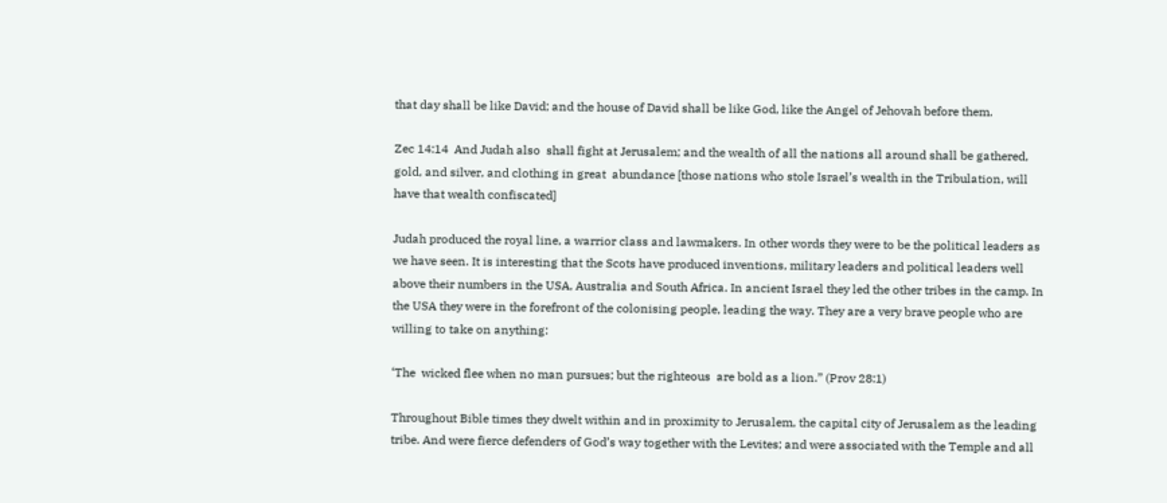that day shall be like David; and the house of David shall be like God, like the Angel of Jehovah before them.

Zec 14:14  And Judah also  shall fight at Jerusalem; and the wealth of all the nations all around shall be gathered, gold, and silver, and clothing in great  abundance [those nations who stole Israel’s wealth in the Tribulation, will have that wealth confiscated]

Judah produced the royal line, a warrior class and lawmakers. In other words they were to be the political leaders as we have seen. It is interesting that the Scots have produced inventions, military leaders and political leaders well above their numbers in the USA, Australia and South Africa. In ancient Israel they led the other tribes in the camp. In the USA they were in the forefront of the colonising people, leading the way. They are a very brave people who are willing to take on anything:

‘The  wicked flee when no man pursues; but the righteous  are bold as a lion.” (Prov 28:1)

Throughout Bible times they dwelt within and in proximity to Jerusalem, the capital city of Jerusalem as the leading tribe. And were fierce defenders of God’s way together with the Levites; and were associated with the Temple and all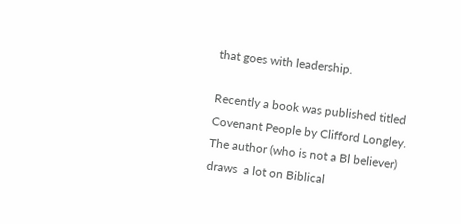that goes with leadership.

Recently a book was published titled Covenant People by Clifford Longley. The author (who is not a Bl believer)  draws  a lot on Biblical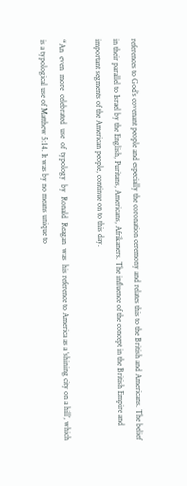references to God’s covenant people and especially the coronation ceremony and relates this to the British and Americans. The belief in their parallel to Israel by the English, Puritans, Americans, Afrikaners. The influence of the concept in the British Empire and important segments of the American people, continue on to this day.

“An  even  more  celebrated  use  of  typology  by  Ronald  Reagan  was  his reference to America as a ‘shining city on a hill’, which is a typological use of Matthew 5:14. It was by no means unique to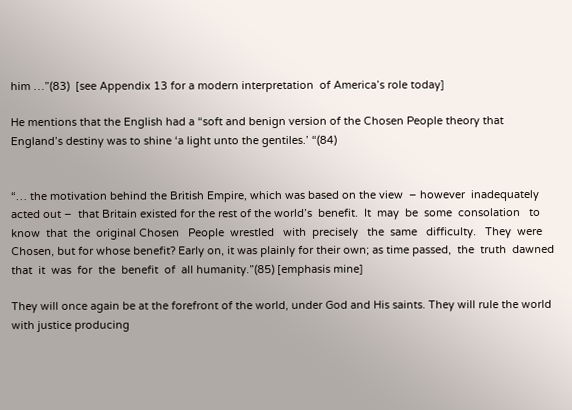him …”(83)  [see Appendix 13 for a modern interpretation  of America’s role today]

He mentions that the English had a “soft and benign version of the Chosen People theory that England’s destiny was to shine ‘a light unto the gentiles.’ “(84)


“… the motivation behind the British Empire, which was based on the view  – however  inadequately  acted out –  that Britain existed for the rest of the world’s  benefit.  It  may  be  some  consolation   to  know  that  the  original Chosen   People  wrestled   with  precisely   the  same   difficulty.   They  were Chosen, but for whose benefit? Early on, it was plainly for their own; as time passed,  the  truth  dawned  that  it  was  for  the  benefit  of  all humanity.”(85) [emphasis mine]

They will once again be at the forefront of the world, under God and His saints. They will rule the world with justice producing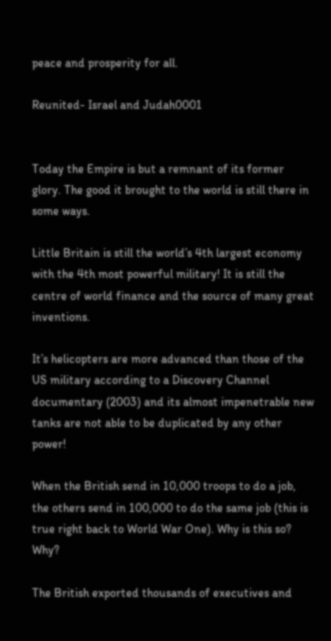peace and prosperity for all.

Reunited- Israel and Judah0001


Today the Empire is but a remnant of its former glory. The good it brought to the world is still there in some ways.

Little Britain is still the world’s 4th largest economy with the 4th most powerful military! It is still the centre of world finance and the source of many great inventions.

It’s helicopters are more advanced than those of the US military according to a Discovery Channel documentary (2003) and its almost impenetrable new tanks are not able to be duplicated by any other power!

When the British send in 10,000 troops to do a job, the others send in 100,000 to do the same job (this is true right back to World War One). Why is this so? Why?

The British exported thousands of executives and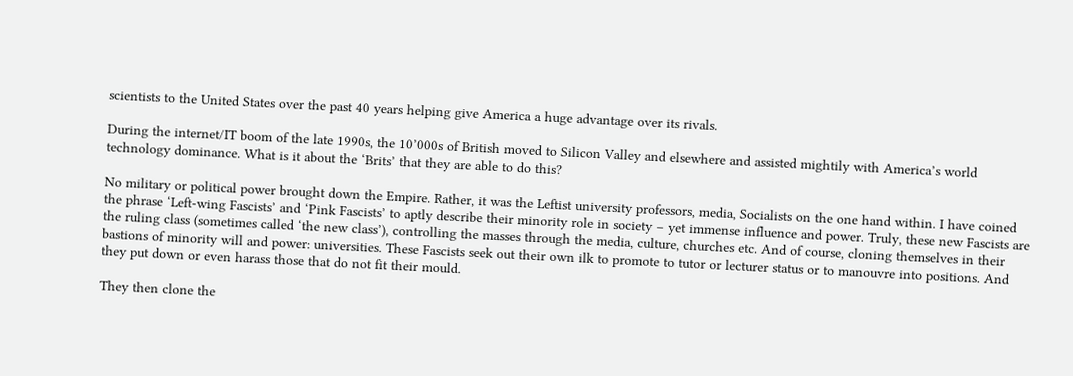scientists to the United States over the past 40 years helping give America a huge advantage over its rivals.

During the internet/IT boom of the late 1990s, the 10’000s of British moved to Silicon Valley and elsewhere and assisted mightily with America’s world technology dominance. What is it about the ‘Brits’ that they are able to do this?

No military or political power brought down the Empire. Rather, it was the Leftist university professors, media, Socialists on the one hand within. I have coined the phrase ‘Left-wing Fascists’ and ‘Pink Fascists’ to aptly describe their minority role in society – yet immense influence and power. Truly, these new Fascists are the ruling class (sometimes called ‘the new class’), controlling the masses through the media, culture, churches etc. And of course, cloning themselves in their bastions of minority will and power: universities. These Fascists seek out their own ilk to promote to tutor or lecturer status or to manouvre into positions. And they put down or even harass those that do not fit their mould.

They then clone the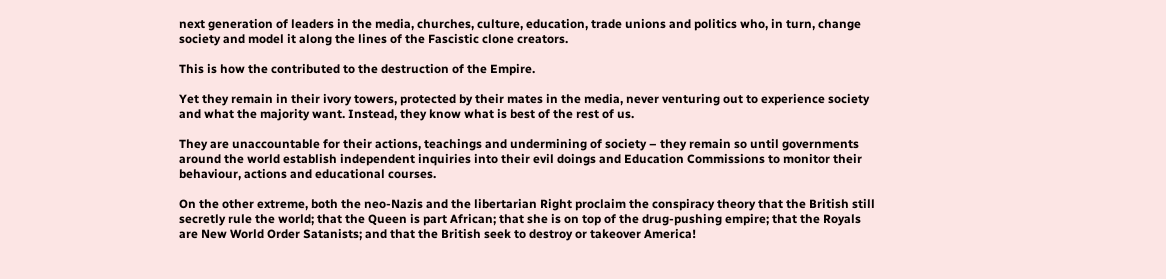next generation of leaders in the media, churches, culture, education, trade unions and politics who, in turn, change society and model it along the lines of the Fascistic clone creators.

This is how the contributed to the destruction of the Empire.

Yet they remain in their ivory towers, protected by their mates in the media, never venturing out to experience society and what the majority want. Instead, they know what is best of the rest of us.

They are unaccountable for their actions, teachings and undermining of society – they remain so until governments around the world establish independent inquiries into their evil doings and Education Commissions to monitor their behaviour, actions and educational courses.

On the other extreme, both the neo-Nazis and the libertarian Right proclaim the conspiracy theory that the British still secretly rule the world; that the Queen is part African; that she is on top of the drug-pushing empire; that the Royals are New World Order Satanists; and that the British seek to destroy or takeover America!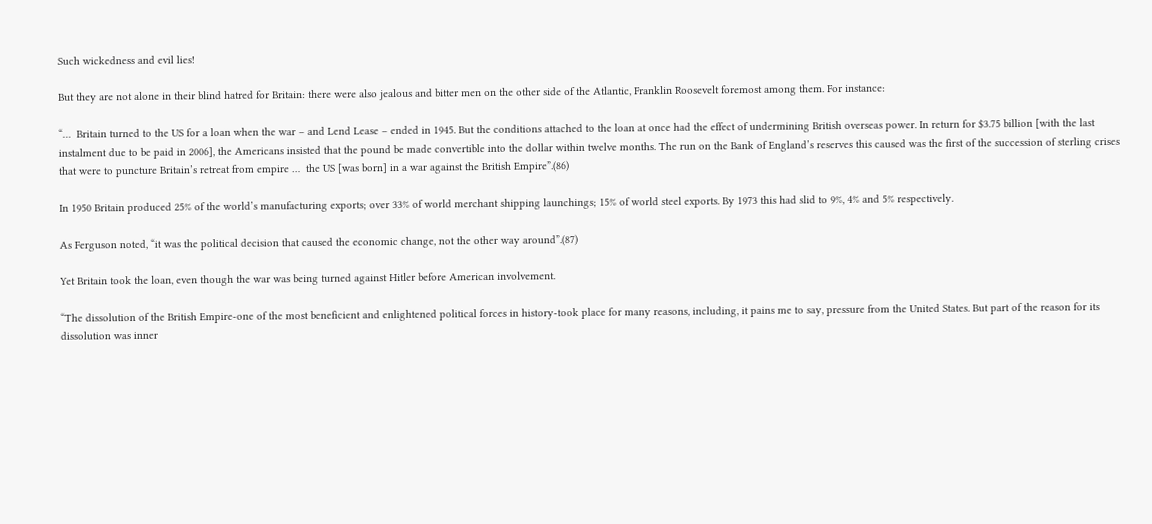Such wickedness and evil lies!

But they are not alone in their blind hatred for Britain: there were also jealous and bitter men on the other side of the Atlantic, Franklin Roosevelt foremost among them. For instance:

“…  Britain turned to the US for a loan when the war – and Lend Lease – ended in 1945. But the conditions attached to the loan at once had the effect of undermining British overseas power. In return for $3.75 billion [with the last instalment due to be paid in 2006], the Americans insisted that the pound be made convertible into the dollar within twelve months. The run on the Bank of England’s reserves this caused was the first of the succession of sterling crises that were to puncture Britain’s retreat from empire …  the US [was born] in a war against the British Empire”.(86)

In 1950 Britain produced 25% of the world’s manufacturing exports; over 33% of world merchant shipping launchings; 15% of world steel exports. By 1973 this had slid to 9%, 4% and 5% respectively.

As Ferguson noted, “it was the political decision that caused the economic change, not the other way around”.(87)

Yet Britain took the loan, even though the war was being turned against Hitler before American involvement.

“The dissolution of the British Empire-one of the most beneficient and enlightened political forces in history-took place for many reasons, including, it pains me to say, pressure from the United States. But part of the reason for its dissolution was inner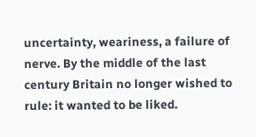uncertainty, weariness, a failure of nerve. By the middle of the last century Britain no longer wished to rule: it wanted to be liked.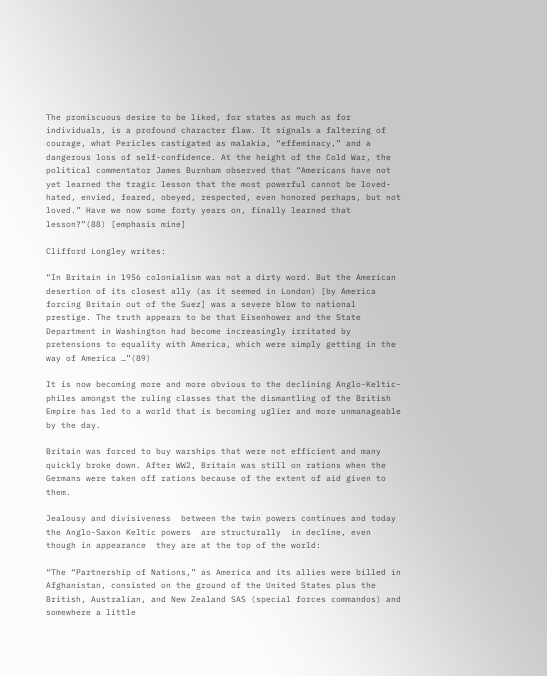The promiscuous desire to be liked, for states as much as for individuals, is a profound character flaw. It signals a faltering of courage, what Pericles castigated as malakia, “effeminacy,” and a dangerous loss of self-confidence. At the height of the Cold War, the political commentator James Burnham observed that “Americans have not yet learned the tragic lesson that the most powerful cannot be loved-hated, envied, feared, obeyed, respected, even honored perhaps, but not loved.” Have we now some forty years on, finally learned that lesson?”(88) [emphasis mine]

Clifford Longley writes:

“In Britain in 1956 colonialism was not a dirty word. But the American desertion of its closest ally (as it seemed in London) [by America forcing Britain out of the Suez] was a severe blow to national prestige. The truth appears to be that Eisenhower and the State Department in Washington had become increasingly irritated by pretensions to equality with America, which were simply getting in the way of America …”(89)

It is now becoming more and more obvious to the declining Anglo-Keltic-philes amongst the ruling classes that the dismantling of the British Empire has led to a world that is becoming uglier and more unmanageable by the day.

Britain was forced to buy warships that were not efficient and many quickly broke down. After WW2, Britain was still on rations when the Germans were taken off rations because of the extent of aid given to them.

Jealousy and divisiveness  between the twin powers continues and today the Anglo-Saxon Keltic powers  are structurally  in decline, even though in appearance  they are at the top of the world:

“The “Partnership of Nations,” as America and its allies were billed in Afghanistan, consisted on the ground of the United States plus the British, Australian, and New Zealand SAS (special forces commandos) and somewhere a little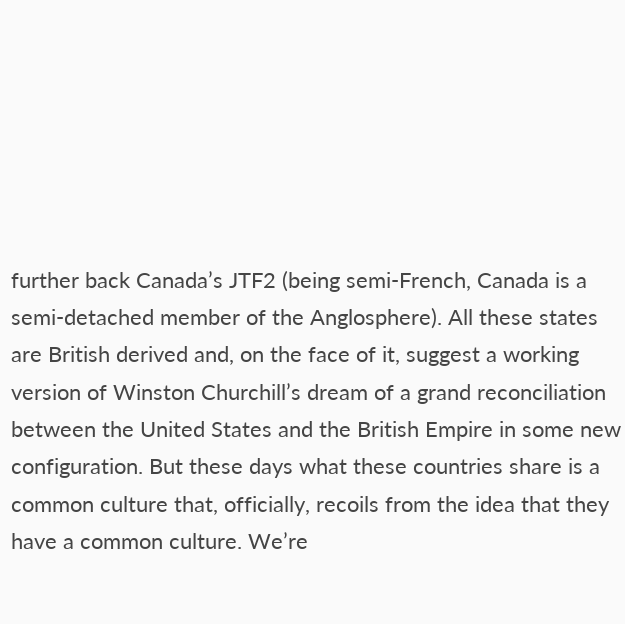further back Canada’s JTF2 (being semi-French, Canada is a semi-detached member of the Anglosphere). All these states are British derived and, on the face of it, suggest a working version of Winston Churchill’s dream of a grand reconciliation between the United States and the British Empire in some new configuration. But these days what these countries share is a common culture that, officially, recoils from the idea that they have a common culture. We’re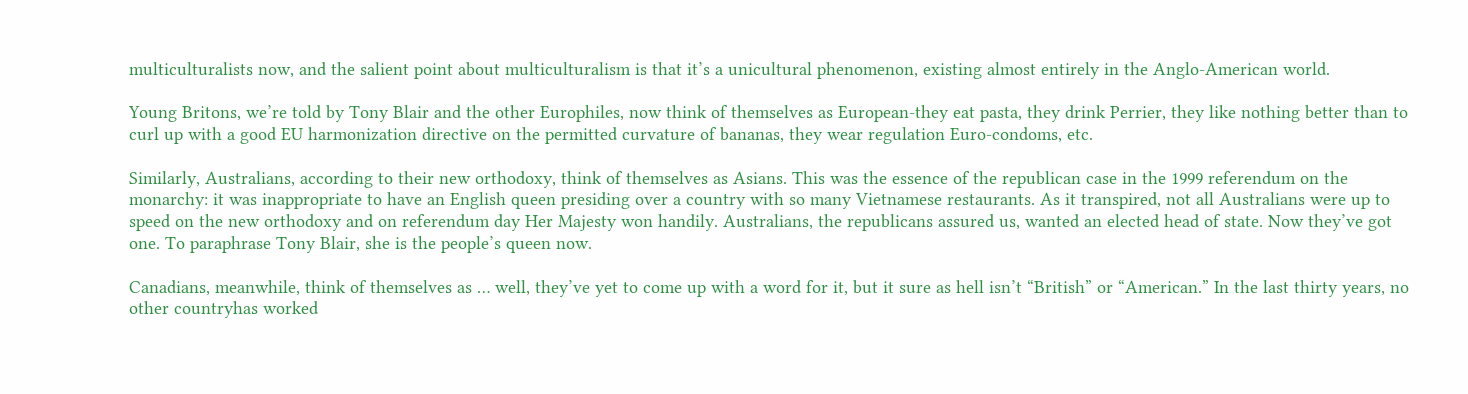multiculturalists now, and the salient point about multiculturalism is that it’s a unicultural phenomenon, existing almost entirely in the Anglo-American world.

Young Britons, we’re told by Tony Blair and the other Europhiles, now think of themselves as European-they eat pasta, they drink Perrier, they like nothing better than to curl up with a good EU harmonization directive on the permitted curvature of bananas, they wear regulation Euro-condoms, etc.

Similarly, Australians, according to their new orthodoxy, think of themselves as Asians. This was the essence of the republican case in the 1999 referendum on the monarchy: it was inappropriate to have an English queen presiding over a country with so many Vietnamese restaurants. As it transpired, not all Australians were up to speed on the new orthodoxy and on referendum day Her Majesty won handily. Australians, the republicans assured us, wanted an elected head of state. Now they’ve got one. To paraphrase Tony Blair, she is the people’s queen now.

Canadians, meanwhile, think of themselves as … well, they’ve yet to come up with a word for it, but it sure as hell isn’t “British” or “American.” In the last thirty years, no other countryhas worked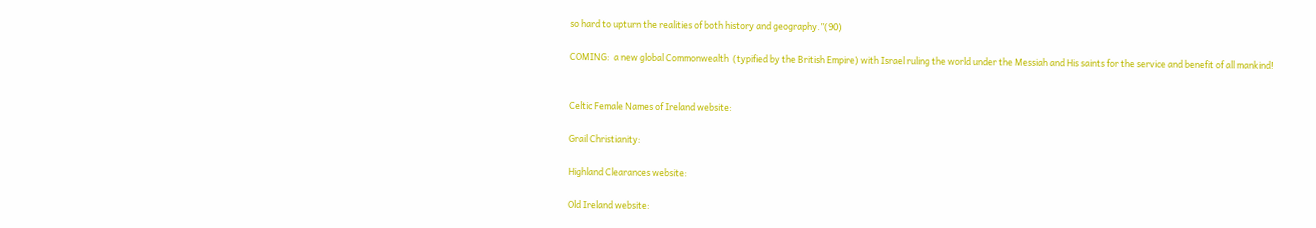so hard to upturn the realities of both history and geography.”(90)

COMING:  a new global Commonwealth  (typified by the British Empire) with Israel ruling the world under the Messiah and His saints for the service and benefit of all mankind!


Celtic Female Names of Ireland website:

Grail Christianity:

Highland Clearances website:

Old Ireland website: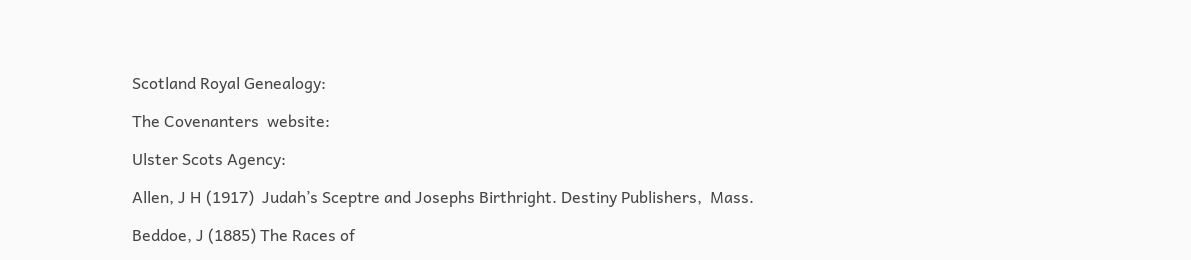Scotland Royal Genealogy:

The Covenanters  website:

Ulster Scots Agency:

Allen, J H (1917)  Judah’s Sceptre and Josephs Birthright. Destiny Publishers,  Mass.

Beddoe, J (1885) The Races of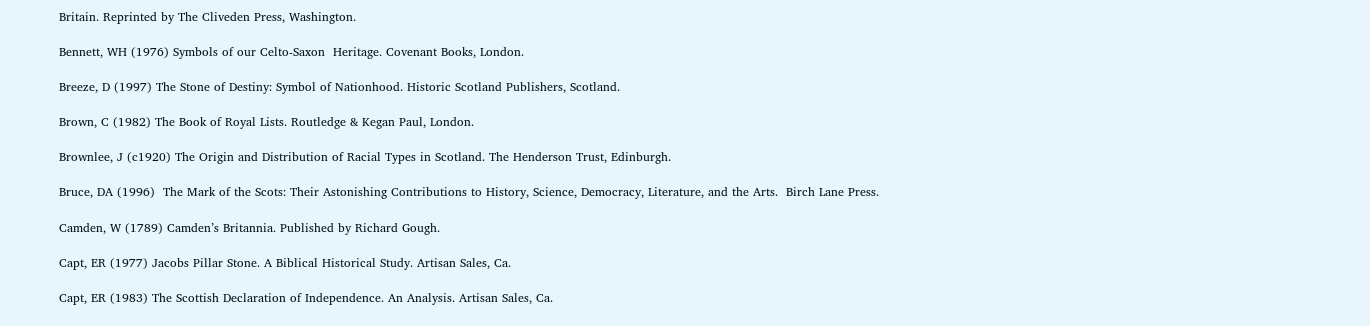Britain. Reprinted by The Cliveden Press, Washington.

Bennett, WH (1976) Symbols of our Celto-Saxon  Heritage. Covenant Books, London.

Breeze, D (1997) The Stone of Destiny: Symbol of Nationhood. Historic Scotland Publishers, Scotland.

Brown, C (1982) The Book of Royal Lists. Routledge & Kegan Paul, London.

Brownlee, J (c1920) The Origin and Distribution of Racial Types in Scotland. The Henderson Trust, Edinburgh.

Bruce, DA (1996)  The Mark of the Scots: Their Astonishing Contributions to History, Science, Democracy, Literature, and the Arts.  Birch Lane Press.

Camden, W (1789) Camden’s Britannia. Published by Richard Gough.

Capt, ER (1977) Jacobs Pillar Stone. A Biblical Historical Study. Artisan Sales, Ca.

Capt, ER (1983) The Scottish Declaration of Independence. An Analysis. Artisan Sales, Ca.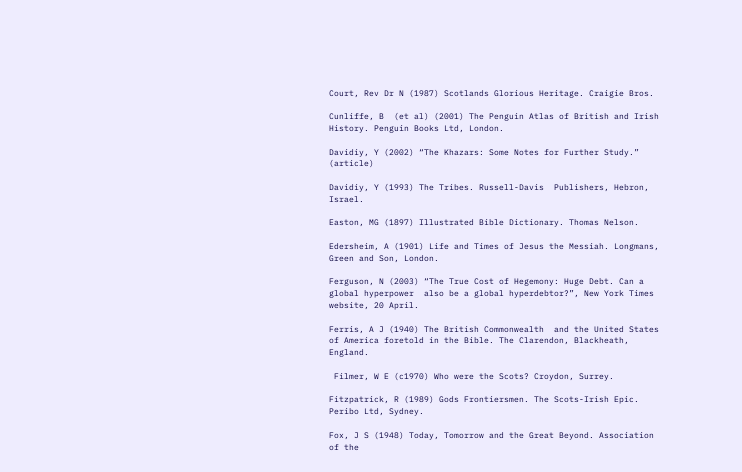Court, Rev Dr N (1987) Scotlands Glorious Heritage. Craigie Bros.

Cunliffe, B  (et al) (2001) The Penguin Atlas of British and Irish History. Penguin Books Ltd, London.

Davidiy, Y (2002) “The Khazars: Some Notes for Further Study.” (article)

Davidiy, Y (1993) The Tribes. Russell-Davis  Publishers, Hebron, Israel.

Easton, MG (1897) Illustrated Bible Dictionary. Thomas Nelson.

Edersheim, A (1901) Life and Times of Jesus the Messiah. Longmans, Green and Son, London.

Ferguson, N (2003) “The True Cost of Hegemony: Huge Debt. Can a global hyperpower  also be a global hyperdebtor?”, New York Times website, 20 April.

Ferris, A J (1940) The British Commonwealth  and the United States of America foretold in the Bible. The Clarendon, Blackheath, England.

 Filmer, W E (c1970) Who were the Scots? Croydon, Surrey.

Fitzpatrick, R (1989) Gods Frontiersmen. The Scots-Irish Epic. Peribo Ltd, Sydney.

Fox, J S (1948) Today, Tomorrow and the Great Beyond. Association of the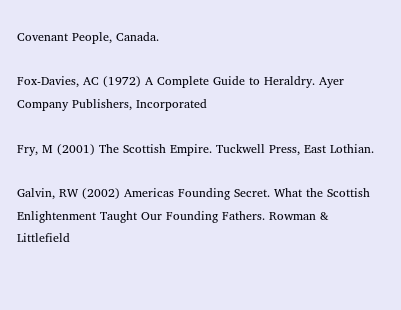Covenant People, Canada.

Fox-Davies, AC (1972) A Complete Guide to Heraldry. Ayer Company Publishers, Incorporated

Fry, M (2001) The Scottish Empire. Tuckwell Press, East Lothian.

Galvin, RW (2002) Americas Founding Secret. What the Scottish Enlightenment Taught Our Founding Fathers. Rowman & Littlefield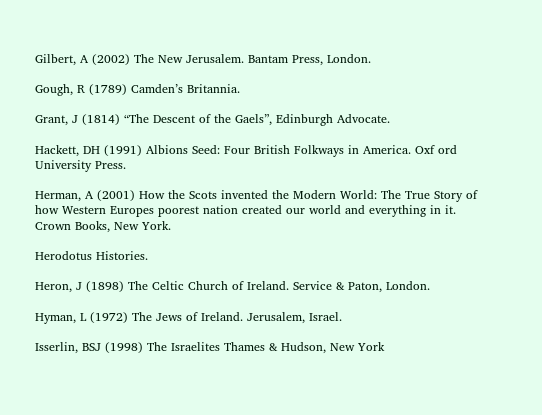Gilbert, A (2002) The New Jerusalem. Bantam Press, London.

Gough, R (1789) Camden’s Britannia.

Grant, J (1814) “The Descent of the Gaels”, Edinburgh Advocate.

Hackett, DH (1991) Albions Seed: Four British Folkways in America. Oxf ord University Press.

Herman, A (2001) How the Scots invented the Modern World: The True Story of how Western Europes poorest nation created our world and everything in it. Crown Books, New York.

Herodotus Histories.

Heron, J (1898) The Celtic Church of Ireland. Service & Paton, London.

Hyman, L (1972) The Jews of Ireland. Jerusalem, Israel.

Isserlin, BSJ (1998) The Israelites Thames & Hudson, New York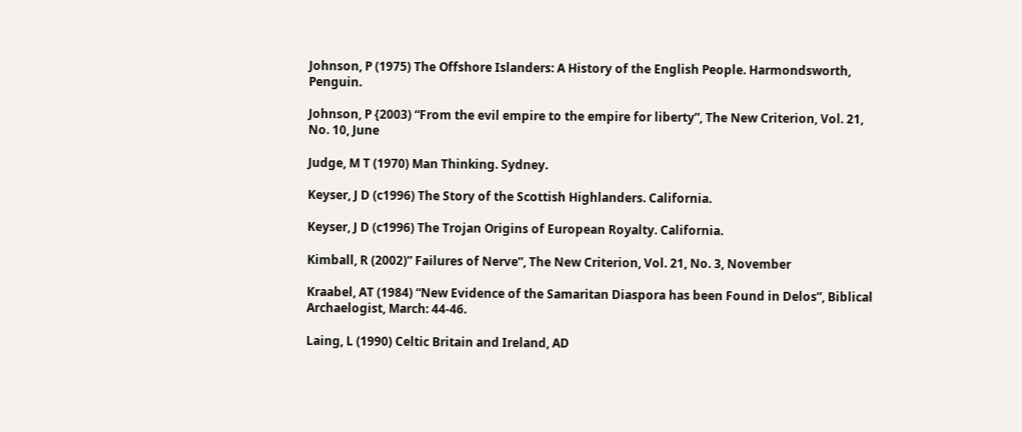Johnson, P (1975) The Offshore Islanders: A History of the English People. Harmondsworth, Penguin.

Johnson, P {2003) “From the evil empire to the empire for liberty”, The New Criterion, Vol. 21, No. 10, June

Judge, M T (1970) Man Thinking. Sydney.

Keyser, J D (c1996) The Story of the Scottish Highlanders. California.

Keyser, J D (c1996) The Trojan Origins of European Royalty. California.

Kimball, R (2002)” Failures of Nerve”, The New Criterion, Vol. 21, No. 3, November

Kraabel, AT (1984) “New Evidence of the Samaritan Diaspora has been Found in Delos”, Biblical Archaelogist, March: 44-46.

Laing, L (1990) Celtic Britain and Ireland, AD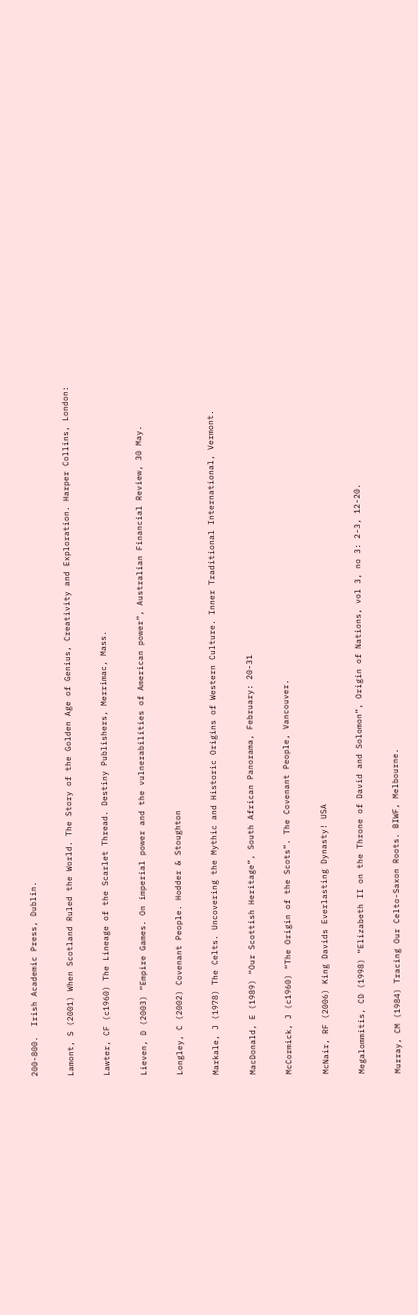200-800.  Irish Academic Press, Dublin.

Lamont, S (2001) When Scotland Ruled the World. The Story of the Golden Age of Genius, Creativity and Exploration. Harper Collins, London:

Lawter, CF (c1960) The Lineage of the Scarlet Thread. Destiny Publishers, Merrimac, Mass.

Lieven, D (2003) “Empire Games. On imperial power and the vulnerabilities of American power”, Australian Financial Review, 30 May.

Longley, C (2002) Covenant People. Hodder & Stoughton

Markale, J (1978) The Celts. Uncovering the Mythic and Historic Origins of Western Culture. Inner Traditional International, Vermont.

MacDonald, E (1989) “Our Scottish Heritage”, South African Panorama, February: 20-31

McCormick, J (c1960) “The Origin of the Scots”. The Covenant People, Vancouver.

McNair, RF (2006) King Davids Everlasting Dynasty! USA

Megalommitis, CD (1998) “Elizabeth II on the Throne of David and Solomon”, Origin of Nations, vol 3, no 3: 2-3, 12-20.

Murray, CM (1984) Tracing Our Celto-Saxon Roots. BIWF, Melbourne.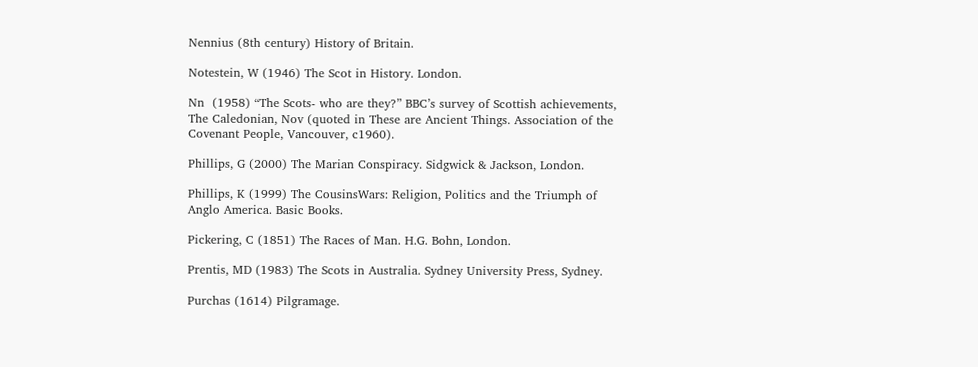Nennius (8th century) History of Britain.

Notestein, W (1946) The Scot in History. London.

Nn  (1958) “The Scots- who are they?” BBC’s survey of Scottish achievements, The Caledonian, Nov (quoted in These are Ancient Things. Association of the Covenant People, Vancouver, c1960).

Phillips, G (2000) The Marian Conspiracy. Sidgwick & Jackson, London.

Phillips, K (1999) The CousinsWars: Religion, Politics and the Triumph of Anglo America. Basic Books.

Pickering, C (1851) The Races of Man. H.G. Bohn, London.

Prentis, MD (1983) The Scots in Australia. Sydney University Press, Sydney.

Purchas (1614) Pilgramage.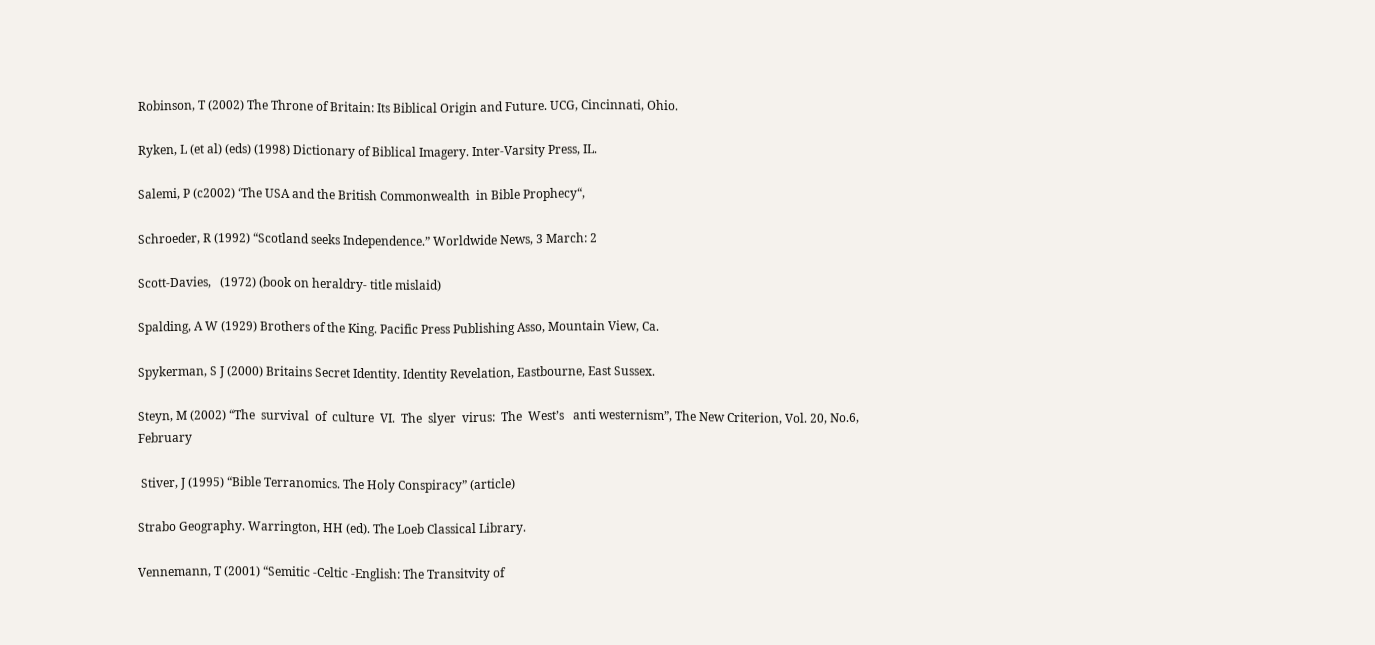Robinson, T (2002) The Throne of Britain: Its Biblical Origin and Future. UCG, Cincinnati, Ohio.

Ryken, L (et al) (eds) (1998) Dictionary of Biblical Imagery. Inter-Varsity Press, IL.

Salemi, P (c2002) ‘The USA and the British Commonwealth  in Bible Prophecy“,

Schroeder, R (1992) “Scotland seeks Independence.” Worldwide News, 3 March: 2

Scott-Davies,   (1972) (book on heraldry- title mislaid)

Spalding, A W (1929) Brothers of the King. Pacific Press Publishing Asso, Mountain View, Ca.

Spykerman, S J (2000) Britains Secret Identity. Identity Revelation, Eastbourne, East Sussex.

Steyn, M (2002) “The  survival  of  culture  VI.  The  slyer  virus:  The  West’s   anti westernism”, The New Criterion, Vol. 20, No.6, February

 Stiver, J (1995) “Bible Terranomics. The Holy Conspiracy” (article)

Strabo Geography. Warrington, HH (ed). The Loeb Classical Library.

Vennemann, T (2001) “Semitic -Celtic -English: The Transitvity of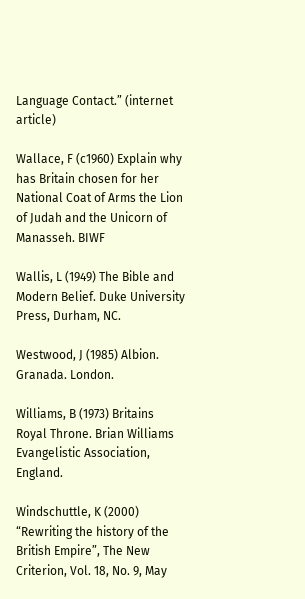Language Contact.” (internet article)

Wallace, F (c1960) Explain why has Britain chosen for her National Coat of Arms the Lion of Judah and the Unicorn of Manasseh. BIWF

Wallis, L (1949) The Bible and Modern Belief. Duke University Press, Durham, NC.

Westwood, J (1985) Albion. Granada. London.

Williams, B (1973) Britains Royal Throne. Brian Williams Evangelistic Association, England.

Windschuttle, K (2000) “Rewriting the history of the British Empire”, The New Criterion, Vol. 18, No. 9, May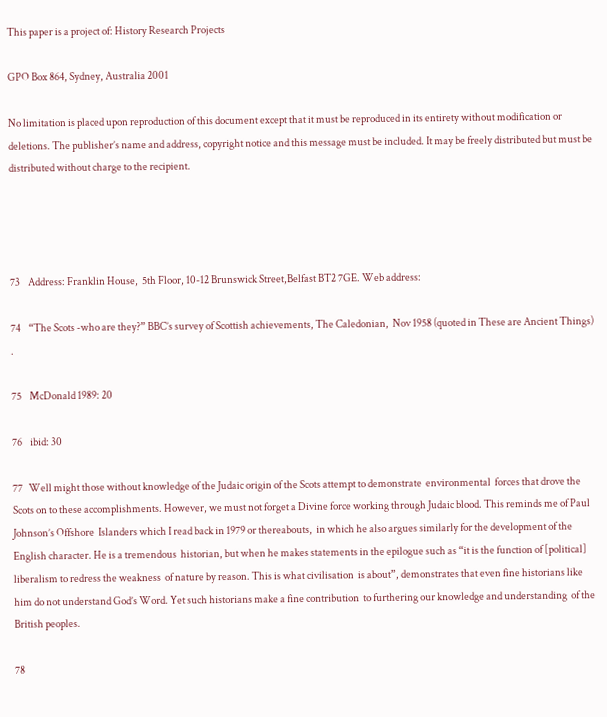This paper is a project of: History Research Projects

GPO Box 864, Sydney, Australia 2001

No limitation is placed upon reproduction of this document except that it must be reproduced in its entirety without modification or deletions. The publisher’s name and address, copyright notice and this message must be included. It may be freely distributed but must be distributed without charge to the recipient.




73    Address: Franklin House,  5th Floor, 10-12 Brunswick Street,Belfast BT2 7GE. Web address:

74    “The Scots -who are they?” BBC’s survey of Scottish achievements, The Caledonian,  Nov 1958 (quoted in These are Ancient Things) .

75    McDonald 1989: 20

76    ibid: 30

77   Well might those without knowledge of the Judaic origin of the Scots attempt to demonstrate  environmental  forces that drove the Scots on to these accomplishments. However, we must not forget a Divine force working through Judaic blood. This reminds me of Paul Johnson’s Offshore  Islanders which I read back in 1979 or thereabouts,  in which he also argues similarly for the development of the English character. He is a tremendous  historian, but when he makes statements in the epilogue such as “it is the function of [political] liberalism to redress the weakness  of nature by reason. This is what civilisation  is about”, demonstrates that even fine historians like him do not understand God’s Word. Yet such historians make a fine contribution  to furthering our knowledge and understanding  of the British peoples.

78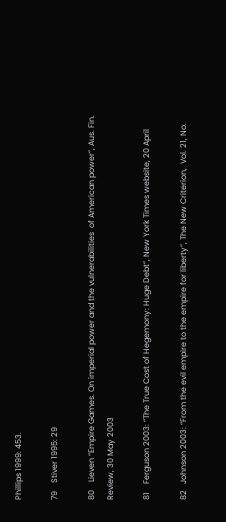Phillips 1999: 453.

79    Stiver 1995: 29

80    Lieven “Empire Games. On imperial power and the vulnerabilities  of American power”, Aus. Fin. Review, 30 May 2003

81    Ferguson 2003: “The True Cost of Hegemony: Huge Debt”, New York Times website, 20 April

82   Johnson 2003: “From the evil empire to the empire for liberty”, The New Criterion,  Vol. 21, No.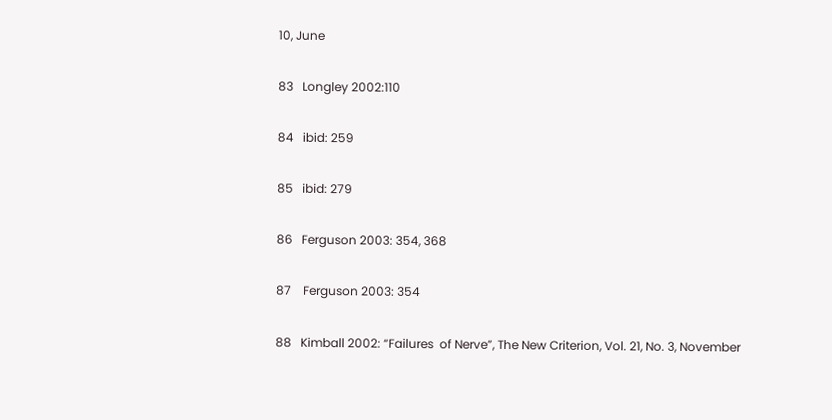10, June

83   Longley 2002:110

84   ibid: 259

85   ibid: 279

86   Ferguson 2003: 354, 368

87    Ferguson 2003: 354

88   Kimball 2002: “Failures  of Nerve”, The New Criterion, Vol. 21, No. 3, November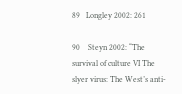89   Longley 2002: 261

90    Steyn 2002: “The survival of culture VI The slyer virus: The West’s anti-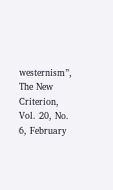westernism”, The New Criterion, Vol. 20, No. 6, February